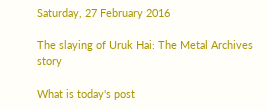Saturday, 27 February 2016

The slaying of Uruk Hai: The Metal Archives story

What is today's post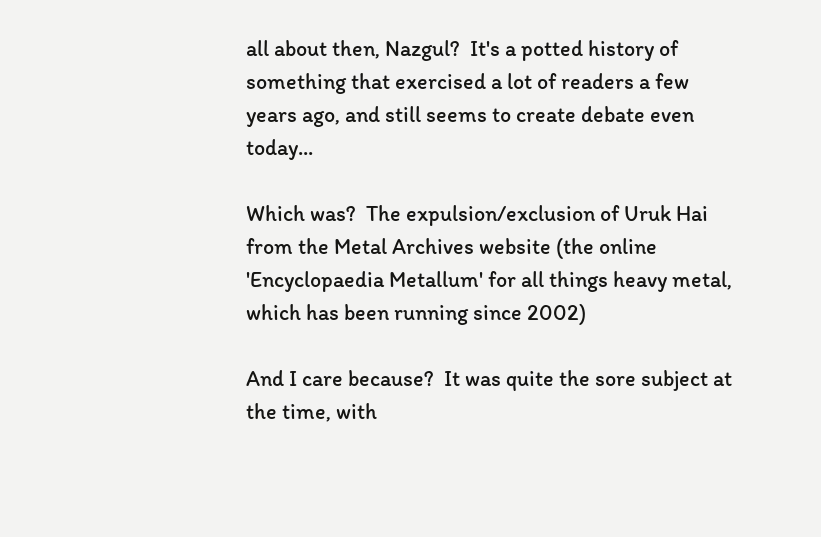all about then, Nazgul?  It's a potted history of something that exercised a lot of readers a few years ago, and still seems to create debate even today...

Which was?  The expulsion/exclusion of Uruk Hai from the Metal Archives website (the online 'Encyclopaedia Metallum' for all things heavy metal, which has been running since 2002)

And I care because?  It was quite the sore subject at the time, with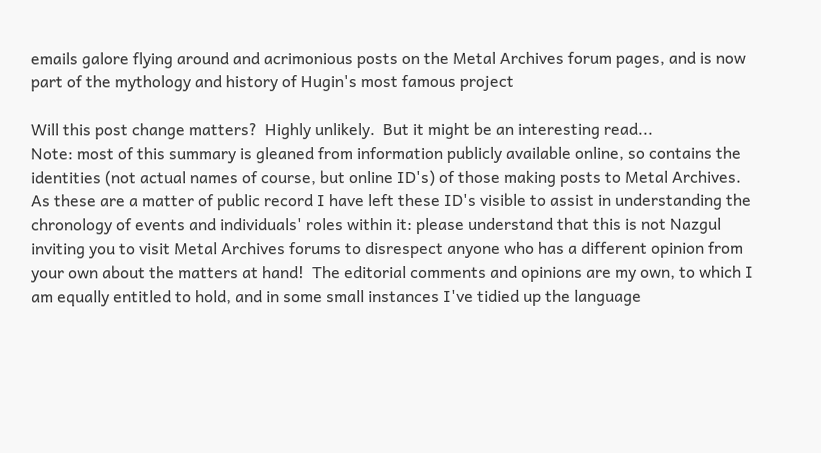emails galore flying around and acrimonious posts on the Metal Archives forum pages, and is now part of the mythology and history of Hugin's most famous project

Will this post change matters?  Highly unlikely.  But it might be an interesting read...
Note: most of this summary is gleaned from information publicly available online, so contains the identities (not actual names of course, but online ID's) of those making posts to Metal Archives.  As these are a matter of public record I have left these ID's visible to assist in understanding the chronology of events and individuals' roles within it: please understand that this is not Nazgul inviting you to visit Metal Archives forums to disrespect anyone who has a different opinion from your own about the matters at hand!  The editorial comments and opinions are my own, to which I am equally entitled to hold, and in some small instances I've tidied up the language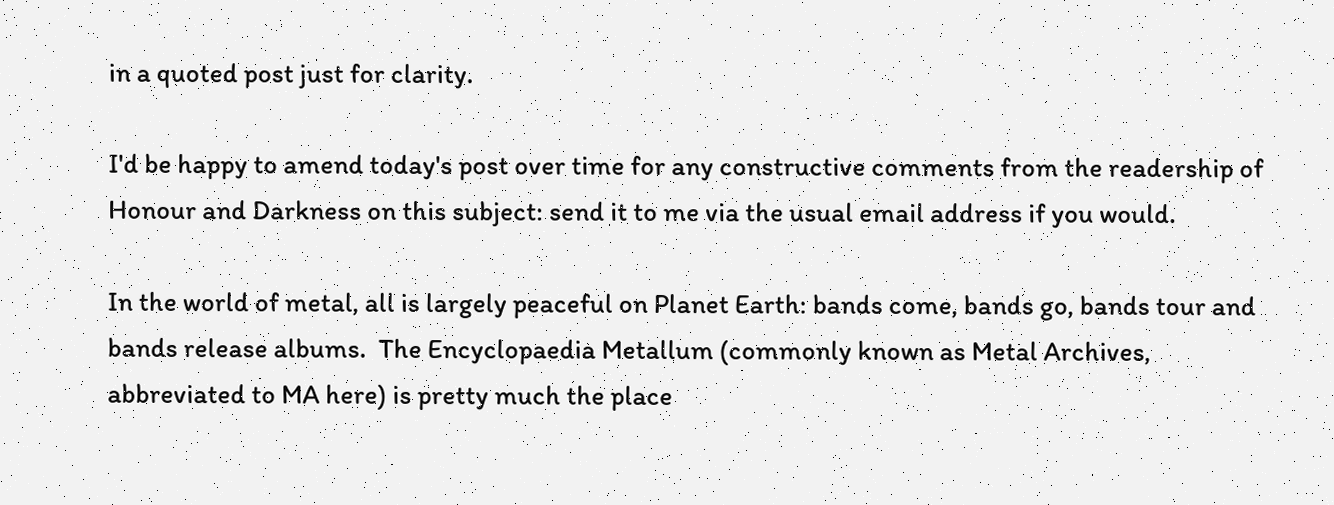in a quoted post just for clarity.

I'd be happy to amend today's post over time for any constructive comments from the readership of Honour and Darkness on this subject: send it to me via the usual email address if you would.

In the world of metal, all is largely peaceful on Planet Earth: bands come, bands go, bands tour and bands release albums.  The Encyclopaedia Metallum (commonly known as Metal Archives, abbreviated to MA here) is pretty much the place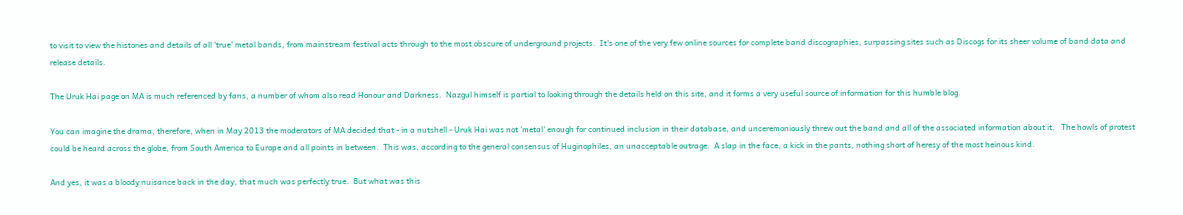to visit to view the histories and details of all 'true' metal bands, from mainstream festival acts through to the most obscure of underground projects.  It's one of the very few online sources for complete band discographies, surpassing sites such as Discogs for its sheer volume of band data and release details.

The Uruk Hai page on MA is much referenced by fans, a number of whom also read Honour and Darkness.  Nazgul himself is partial to looking through the details held on this site, and it forms a very useful source of information for this humble blog.

You can imagine the drama, therefore, when in May 2013 the moderators of MA decided that - in a nutshell - Uruk Hai was not 'metal' enough for continued inclusion in their database, and unceremoniously threw out the band and all of the associated information about it.   The howls of protest could be heard across the globe, from South America to Europe and all points in between.  This was, according to the general consensus of Huginophiles, an unacceptable outrage.  A slap in the face, a kick in the pants, nothing short of heresy of the most heinous kind.

And yes, it was a bloody nuisance back in the day, that much was perfectly true.  But what was this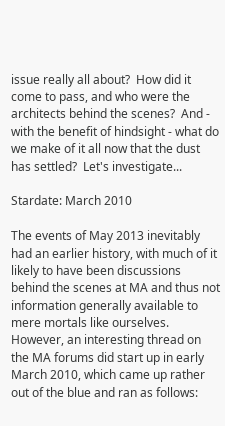issue really all about?  How did it come to pass, and who were the architects behind the scenes?  And - with the benefit of hindsight - what do we make of it all now that the dust has settled?  Let's investigate...

Stardate: March 2010

The events of May 2013 inevitably had an earlier history, with much of it likely to have been discussions behind the scenes at MA and thus not information generally available to mere mortals like ourselves.  However, an interesting thread on the MA forums did start up in early March 2010, which came up rather out of the blue and ran as follows: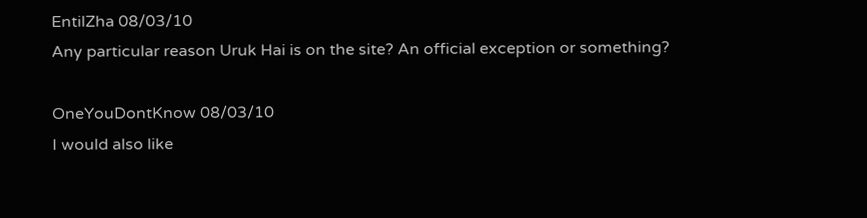EntilZha 08/03/10
Any particular reason Uruk Hai is on the site? An official exception or something?

OneYouDontKnow 08/03/10
I would also like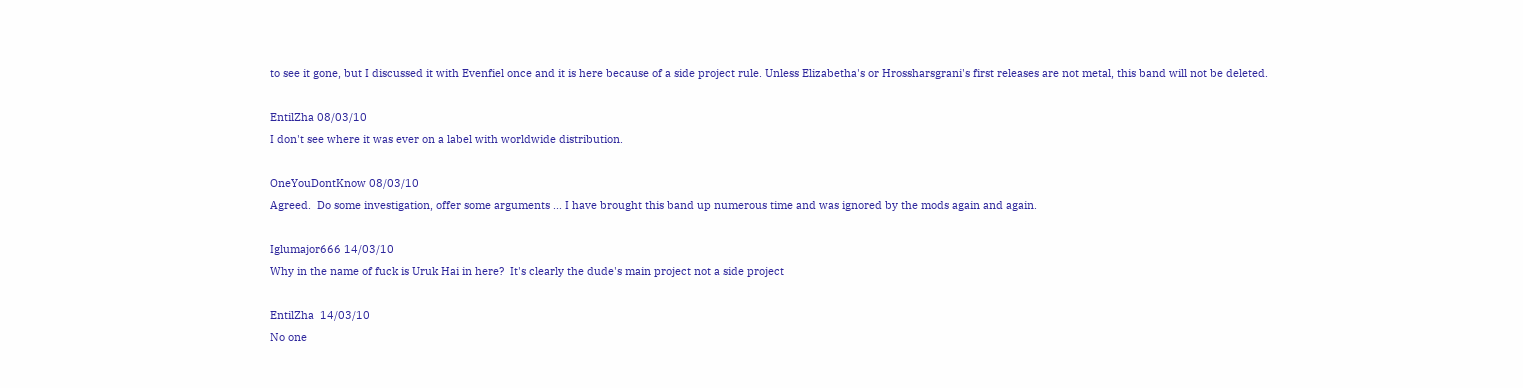to see it gone, but I discussed it with Evenfiel once and it is here because of a side project rule. Unless Elizabetha's or Hrossharsgrani's first releases are not metal, this band will not be deleted.

EntilZha 08/03/10
I don't see where it was ever on a label with worldwide distribution.

OneYouDontKnow 08/03/10
Agreed.  Do some investigation, offer some arguments ... I have brought this band up numerous time and was ignored by the mods again and again.

Iglumajor666 14/03/10
Why in the name of fuck is Uruk Hai in here?  It's clearly the dude's main project not a side project

EntilZha  14/03/10
No one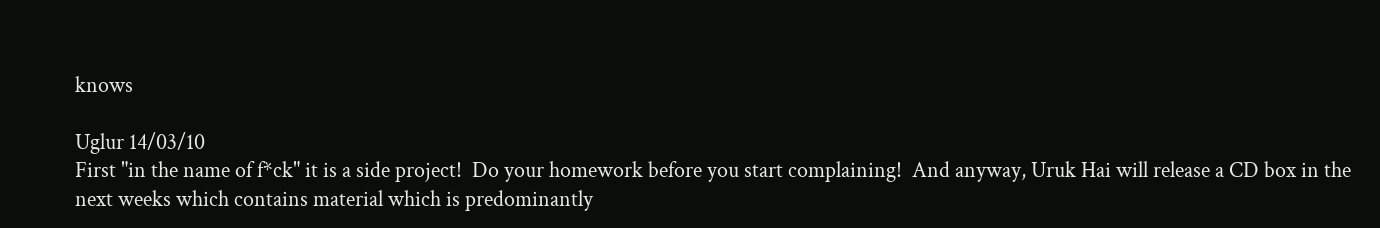knows

Uglur 14/03/10
First "in the name of f*ck" it is a side project!  Do your homework before you start complaining!  And anyway, Uruk Hai will release a CD box in the next weeks which contains material which is predominantly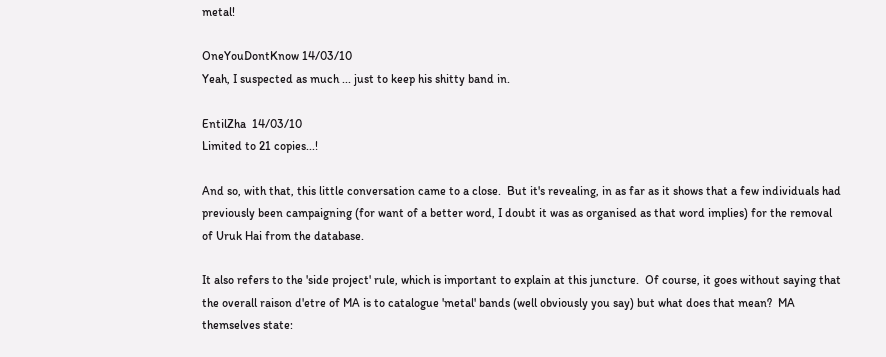metal!

OneYouDontKnow 14/03/10
Yeah, I suspected as much ... just to keep his shitty band in.

EntilZha  14/03/10
Limited to 21 copies...!

And so, with that, this little conversation came to a close.  But it's revealing, in as far as it shows that a few individuals had previously been campaigning (for want of a better word, I doubt it was as organised as that word implies) for the removal of Uruk Hai from the database.

It also refers to the 'side project' rule, which is important to explain at this juncture.  Of course, it goes without saying that the overall raison d'etre of MA is to catalogue 'metal' bands (well obviously you say) but what does that mean?  MA themselves state: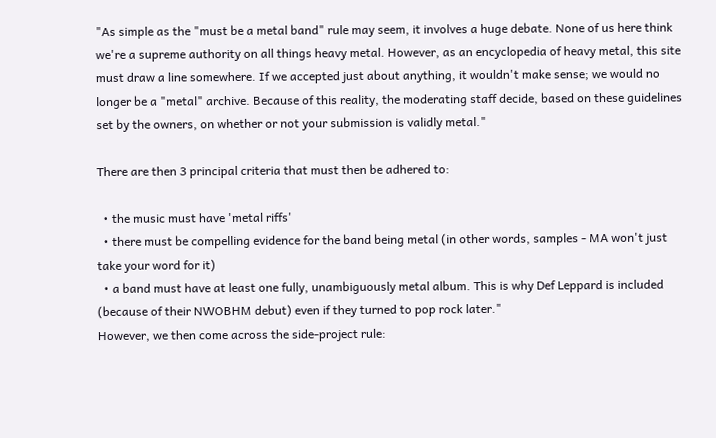"As simple as the "must be a metal band" rule may seem, it involves a huge debate. None of us here think we're a supreme authority on all things heavy metal. However, as an encyclopedia of heavy metal, this site must draw a line somewhere. If we accepted just about anything, it wouldn't make sense; we would no longer be a "metal" archive. Because of this reality, the moderating staff decide, based on these guidelines set by the owners, on whether or not your submission is validly metal."

There are then 3 principal criteria that must then be adhered to:

  • the music must have 'metal riffs'
  • there must be compelling evidence for the band being metal (in other words, samples - MA won't just take your word for it)
  • a band must have at least one fully, unambiguously metal album. This is why Def Leppard is included (because of their NWOBHM debut) even if they turned to pop rock later."
However, we then come across the side-project rule: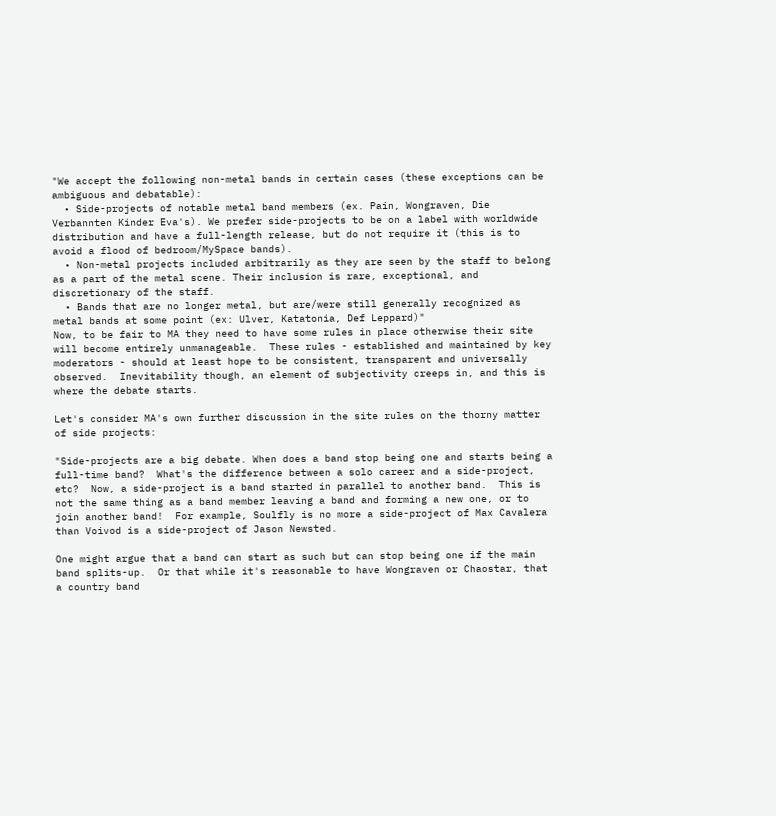"We accept the following non-metal bands in certain cases (these exceptions can be ambiguous and debatable):
  • Side-projects of notable metal band members (ex. Pain, Wongraven, Die Verbannten Kinder Eva's). We prefer side-projects to be on a label with worldwide distribution and have a full-length release, but do not require it (this is to avoid a flood of bedroom/MySpace bands).
  • Non-metal projects included arbitrarily as they are seen by the staff to belong as a part of the metal scene. Their inclusion is rare, exceptional, and discretionary of the staff.
  • Bands that are no longer metal, but are/were still generally recognized as metal bands at some point (ex: Ulver, Katatonia, Def Leppard)"
Now, to be fair to MA they need to have some rules in place otherwise their site will become entirely unmanageable.  These rules - established and maintained by key moderators - should at least hope to be consistent, transparent and universally observed.  Inevitability though, an element of subjectivity creeps in, and this is where the debate starts.

Let's consider MA's own further discussion in the site rules on the thorny matter of side projects:

"Side-projects are a big debate. When does a band stop being one and starts being a full-time band?  What's the difference between a solo career and a side-project, etc?  Now, a side-project is a band started in parallel to another band.  This is not the same thing as a band member leaving a band and forming a new one, or to join another band!  For example, Soulfly is no more a side-project of Max Cavalera than Voivod is a side-project of Jason Newsted.

One might argue that a band can start as such but can stop being one if the main band splits-up.  Or that while it's reasonable to have Wongraven or Chaostar, that a country band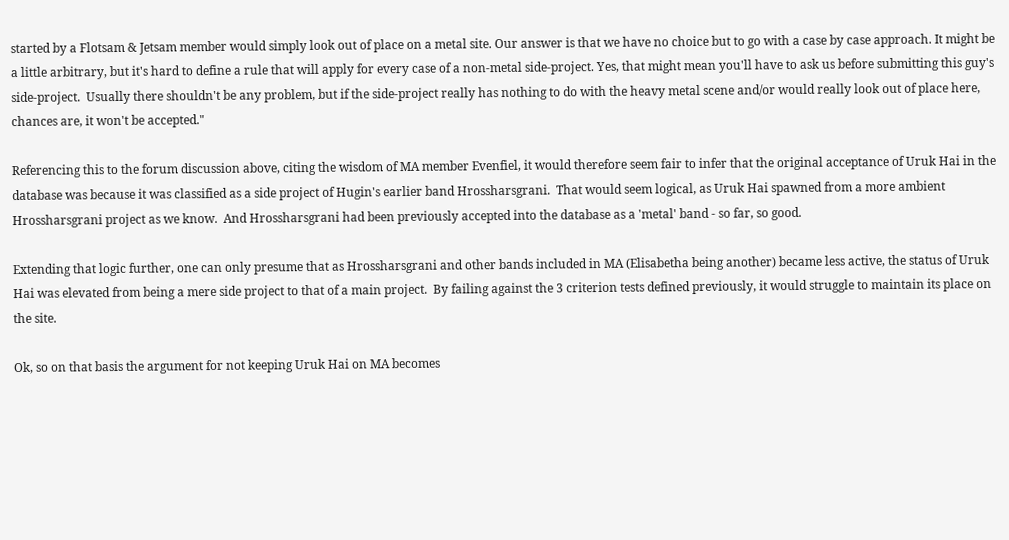started by a Flotsam & Jetsam member would simply look out of place on a metal site. Our answer is that we have no choice but to go with a case by case approach. It might be a little arbitrary, but it's hard to define a rule that will apply for every case of a non-metal side-project. Yes, that might mean you'll have to ask us before submitting this guy's side-project.  Usually there shouldn't be any problem, but if the side-project really has nothing to do with the heavy metal scene and/or would really look out of place here, chances are, it won't be accepted."

Referencing this to the forum discussion above, citing the wisdom of MA member Evenfiel, it would therefore seem fair to infer that the original acceptance of Uruk Hai in the database was because it was classified as a side project of Hugin's earlier band Hrossharsgrani.  That would seem logical, as Uruk Hai spawned from a more ambient Hrossharsgrani project as we know.  And Hrossharsgrani had been previously accepted into the database as a 'metal' band - so far, so good.

Extending that logic further, one can only presume that as Hrossharsgrani and other bands included in MA (Elisabetha being another) became less active, the status of Uruk Hai was elevated from being a mere side project to that of a main project.  By failing against the 3 criterion tests defined previously, it would struggle to maintain its place on the site.

Ok, so on that basis the argument for not keeping Uruk Hai on MA becomes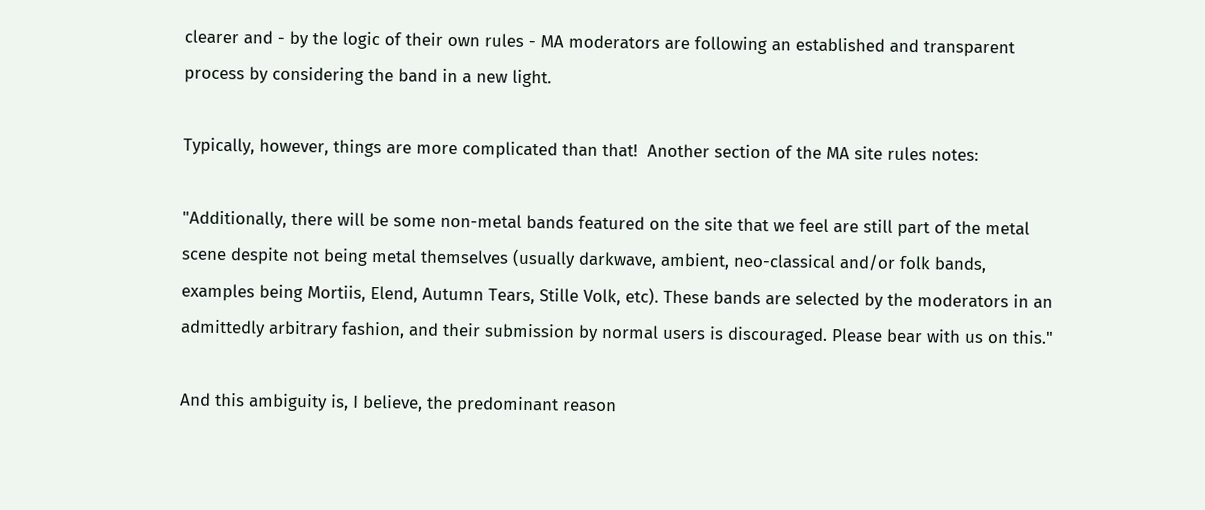clearer and - by the logic of their own rules - MA moderators are following an established and transparent process by considering the band in a new light.

Typically, however, things are more complicated than that!  Another section of the MA site rules notes:

"Additionally, there will be some non-metal bands featured on the site that we feel are still part of the metal scene despite not being metal themselves (usually darkwave, ambient, neo-classical and/or folk bands, examples being Mortiis, Elend, Autumn Tears, Stille Volk, etc). These bands are selected by the moderators in an admittedly arbitrary fashion, and their submission by normal users is discouraged. Please bear with us on this."

And this ambiguity is, I believe, the predominant reason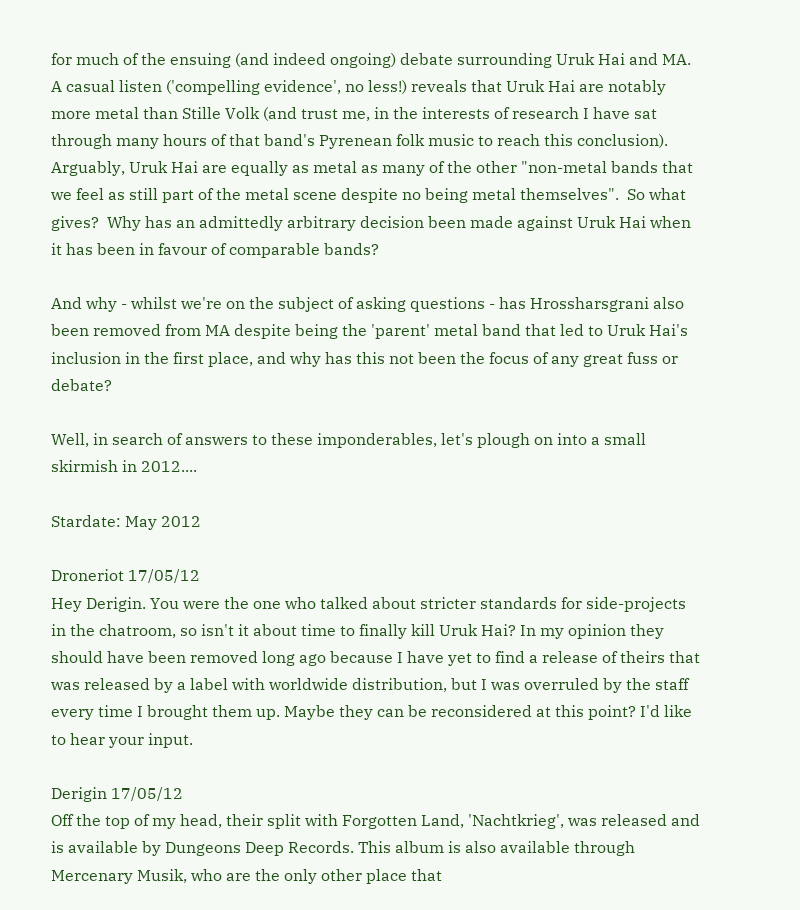for much of the ensuing (and indeed ongoing) debate surrounding Uruk Hai and MA.  A casual listen ('compelling evidence', no less!) reveals that Uruk Hai are notably more metal than Stille Volk (and trust me, in the interests of research I have sat through many hours of that band's Pyrenean folk music to reach this conclusion).  Arguably, Uruk Hai are equally as metal as many of the other "non-metal bands that we feel as still part of the metal scene despite no being metal themselves".  So what gives?  Why has an admittedly arbitrary decision been made against Uruk Hai when it has been in favour of comparable bands?

And why - whilst we're on the subject of asking questions - has Hrossharsgrani also been removed from MA despite being the 'parent' metal band that led to Uruk Hai's inclusion in the first place, and why has this not been the focus of any great fuss or debate?

Well, in search of answers to these imponderables, let's plough on into a small skirmish in 2012....

Stardate: May 2012

Droneriot 17/05/12
Hey Derigin. You were the one who talked about stricter standards for side-projects in the chatroom, so isn't it about time to finally kill Uruk Hai? In my opinion they should have been removed long ago because I have yet to find a release of theirs that was released by a label with worldwide distribution, but I was overruled by the staff every time I brought them up. Maybe they can be reconsidered at this point? I'd like to hear your input.

Derigin 17/05/12
Off the top of my head, their split with Forgotten Land, 'Nachtkrieg', was released and is available by Dungeons Deep Records. This album is also available through Mercenary Musik, who are the only other place that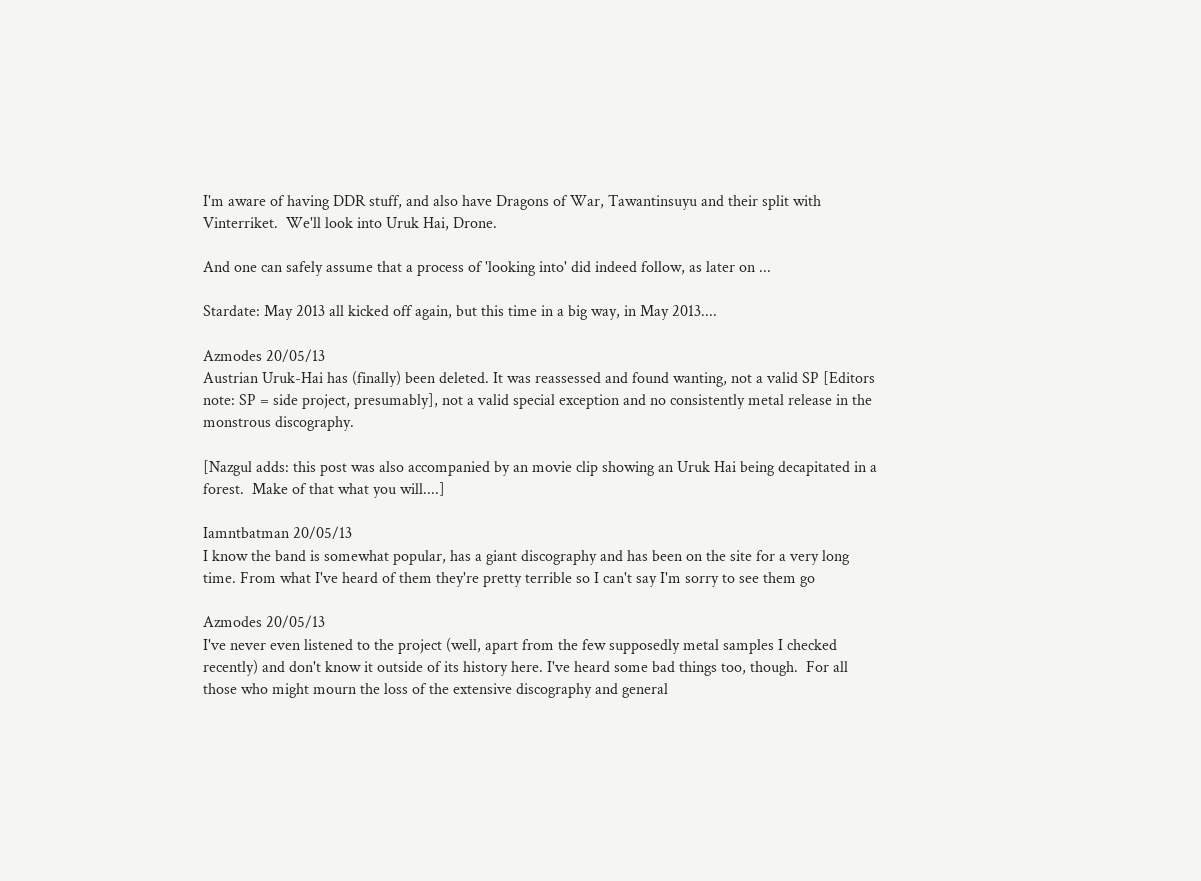I'm aware of having DDR stuff, and also have Dragons of War, Tawantinsuyu and their split with Vinterriket.  We'll look into Uruk Hai, Drone.

And one can safely assume that a process of 'looking into' did indeed follow, as later on ...

Stardate: May 2013 all kicked off again, but this time in a big way, in May 2013....

Azmodes 20/05/13
Austrian Uruk-Hai has (finally) been deleted. It was reassessed and found wanting, not a valid SP [Editors note: SP = side project, presumably], not a valid special exception and no consistently metal release in the monstrous discography.

[Nazgul adds: this post was also accompanied by an movie clip showing an Uruk Hai being decapitated in a forest.  Make of that what you will....]

Iamntbatman 20/05/13
I know the band is somewhat popular, has a giant discography and has been on the site for a very long time. From what I've heard of them they're pretty terrible so I can't say I'm sorry to see them go

Azmodes 20/05/13
I've never even listened to the project (well, apart from the few supposedly metal samples I checked recently) and don't know it outside of its history here. I've heard some bad things too, though.  For all those who might mourn the loss of the extensive discography and general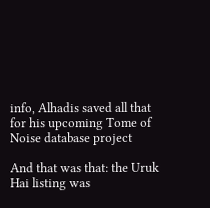info, Alhadis saved all that for his upcoming Tome of Noise database project

And that was that: the Uruk Hai listing was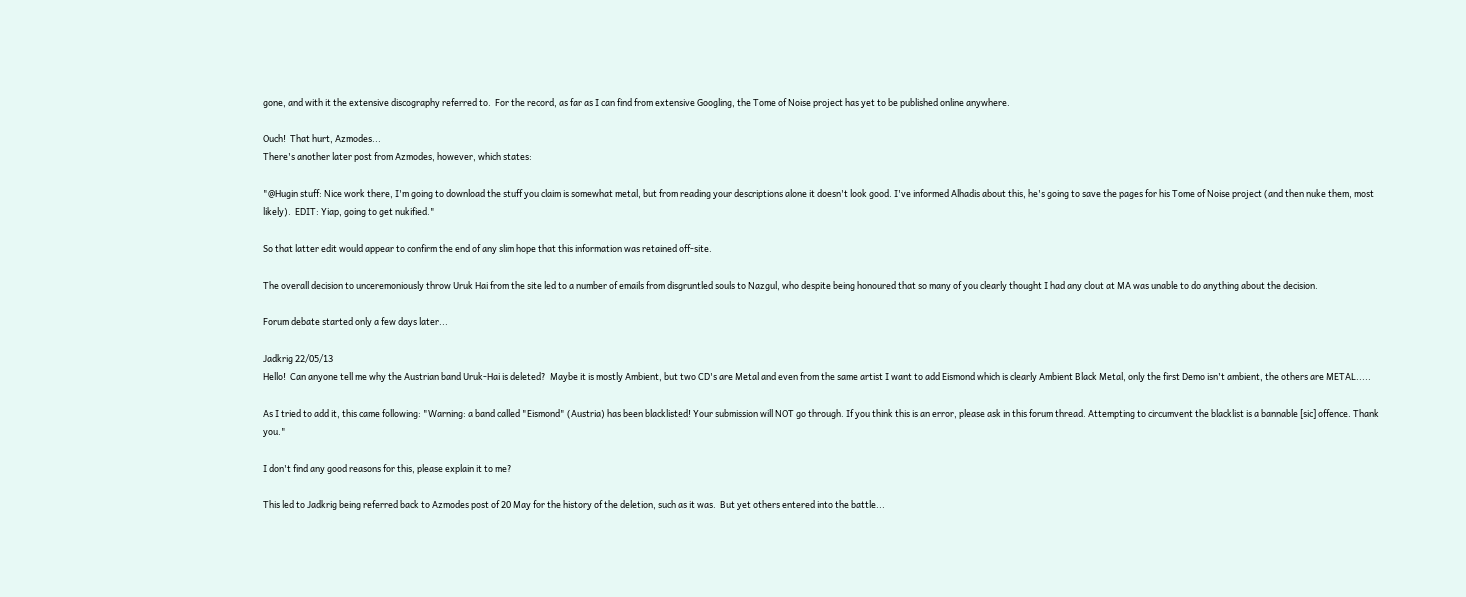gone, and with it the extensive discography referred to.  For the record, as far as I can find from extensive Googling, the Tome of Noise project has yet to be published online anywhere.

Ouch!  That hurt, Azmodes...
There's another later post from Azmodes, however, which states:

"@Hugin stuff: Nice work there, I'm going to download the stuff you claim is somewhat metal, but from reading your descriptions alone it doesn't look good. I've informed Alhadis about this, he's going to save the pages for his Tome of Noise project (and then nuke them, most likely).  EDIT: Yiap, going to get nukified."

So that latter edit would appear to confirm the end of any slim hope that this information was retained off-site.

The overall decision to unceremoniously throw Uruk Hai from the site led to a number of emails from disgruntled souls to Nazgul, who despite being honoured that so many of you clearly thought I had any clout at MA was unable to do anything about the decision.

Forum debate started only a few days later...

Jadkrig 22/05/13
Hello!  Can anyone tell me why the Austrian band Uruk-Hai is deleted?  Maybe it is mostly Ambient, but two CD's are Metal and even from the same artist I want to add Eismond which is clearly Ambient Black Metal, only the first Demo isn't ambient, the others are METAL.....

As I tried to add it, this came following: "Warning: a band called "Eismond" (Austria) has been blacklisted! Your submission will NOT go through. If you think this is an error, please ask in this forum thread. Attempting to circumvent the blacklist is a bannable [sic] offence. Thank you."

I don't find any good reasons for this, please explain it to me?

This led to Jadkrig being referred back to Azmodes post of 20 May for the history of the deletion, such as it was.  But yet others entered into the battle...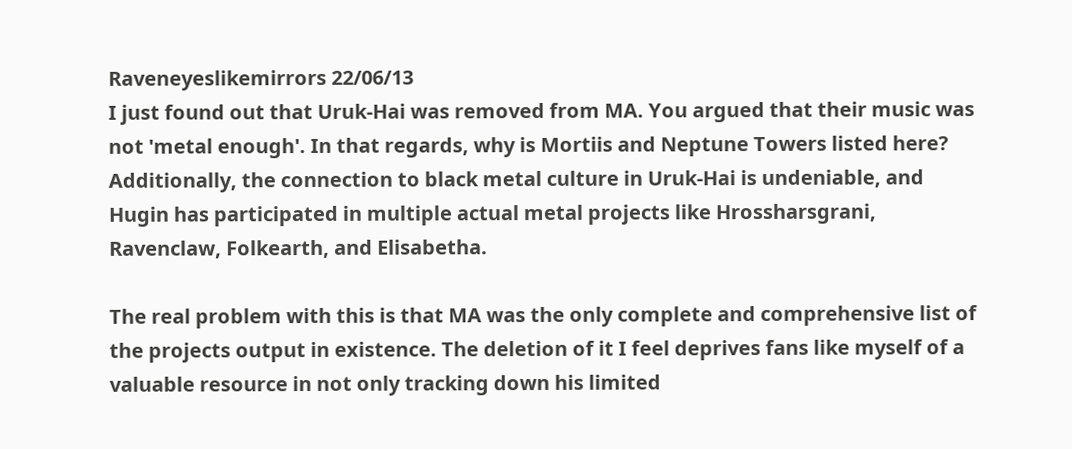Raveneyeslikemirrors 22/06/13
I just found out that Uruk-Hai was removed from MA. You argued that their music was not 'metal enough'. In that regards, why is Mortiis and Neptune Towers listed here? Additionally, the connection to black metal culture in Uruk-Hai is undeniable, and Hugin has participated in multiple actual metal projects like Hrossharsgrani, Ravenclaw, Folkearth, and Elisabetha.

The real problem with this is that MA was the only complete and comprehensive list of the projects output in existence. The deletion of it I feel deprives fans like myself of a valuable resource in not only tracking down his limited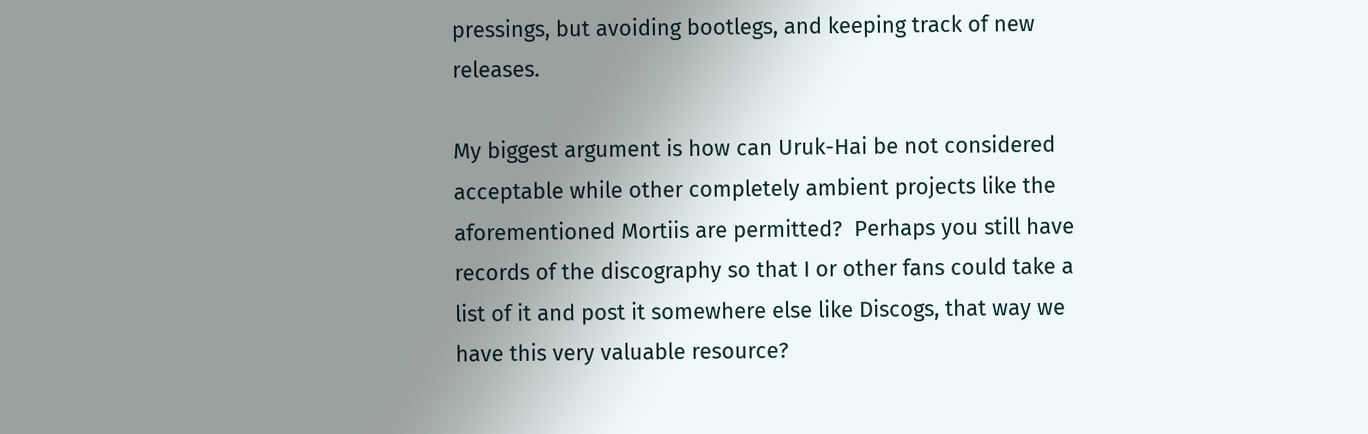pressings, but avoiding bootlegs, and keeping track of new releases.

My biggest argument is how can Uruk-Hai be not considered acceptable while other completely ambient projects like the aforementioned Mortiis are permitted?  Perhaps you still have records of the discography so that I or other fans could take a list of it and post it somewhere else like Discogs, that way we have this very valuable resource?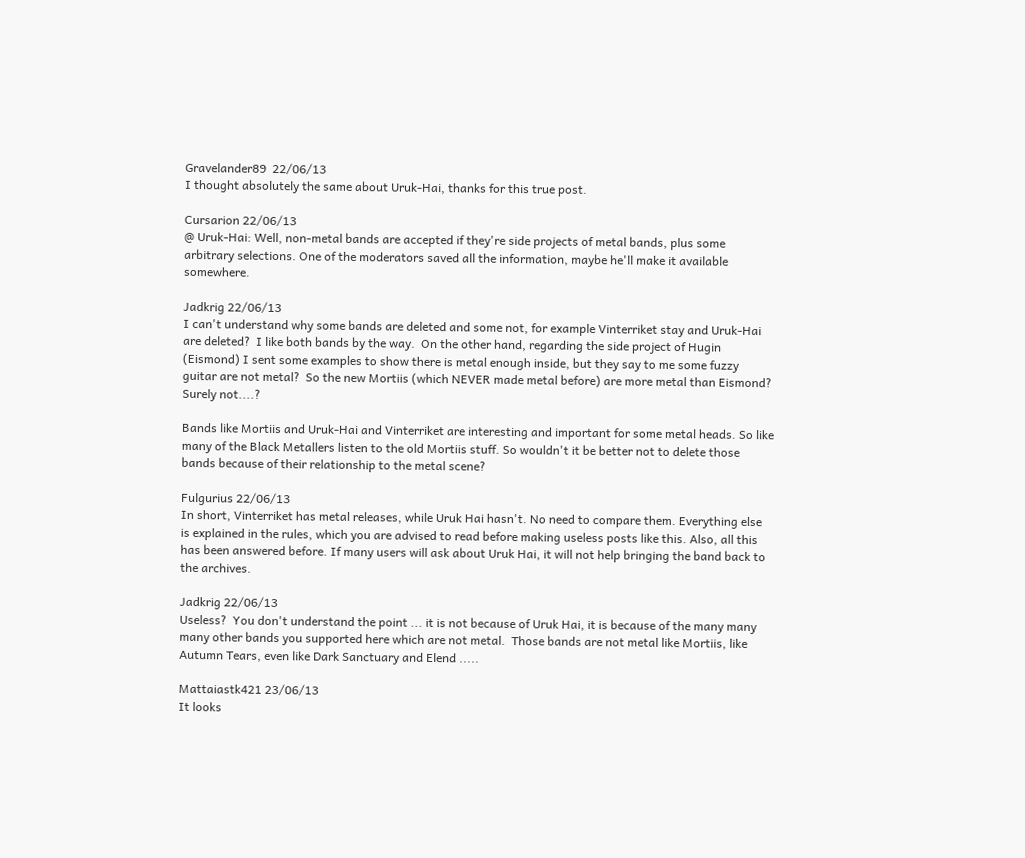Gravelander89  22/06/13
I thought absolutely the same about Uruk-Hai, thanks for this true post.

Cursarion 22/06/13
@ Uruk-Hai: Well, non-metal bands are accepted if they're side projects of metal bands, plus some arbitrary selections. One of the moderators saved all the information, maybe he'll make it available somewhere.

Jadkrig 22/06/13
I can't understand why some bands are deleted and some not, for example Vinterriket stay and Uruk-Hai are deleted?  I like both bands by the way.  On the other hand, regarding the side project of Hugin (Eismond) I sent some examples to show there is metal enough inside, but they say to me some fuzzy guitar are not metal?  So the new Mortiis (which NEVER made metal before) are more metal than Eismond? Surely not....?

Bands like Mortiis and Uruk-Hai and Vinterriket are interesting and important for some metal heads. So like many of the Black Metallers listen to the old Mortiis stuff. So wouldn't it be better not to delete those bands because of their relationship to the metal scene?

Fulgurius 22/06/13
In short, Vinterriket has metal releases, while Uruk Hai hasn't. No need to compare them. Everything else is explained in the rules, which you are advised to read before making useless posts like this. Also, all this has been answered before. If many users will ask about Uruk Hai, it will not help bringing the band back to the archives.

Jadkrig 22/06/13
Useless?  You don't understand the point ... it is not because of Uruk Hai, it is because of the many many many other bands you supported here which are not metal.  Those bands are not metal like Mortiis, like Autumn Tears, even like Dark Sanctuary and Elend .....

Mattaiastk421 23/06/13
It looks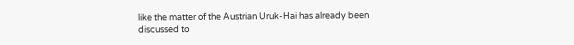like the matter of the Austrian Uruk-Hai has already been discussed to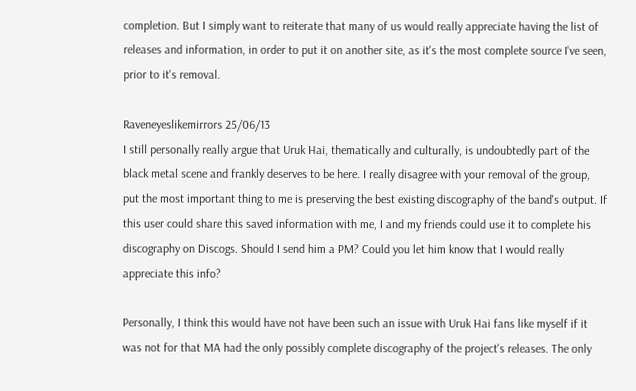completion. But I simply want to reiterate that many of us would really appreciate having the list of releases and information, in order to put it on another site, as it's the most complete source I've seen, prior to it's removal.

Raveneyeslikemirrors 25/06/13
I still personally really argue that Uruk Hai, thematically and culturally, is undoubtedly part of the black metal scene and frankly deserves to be here. I really disagree with your removal of the group, put the most important thing to me is preserving the best existing discography of the band's output. If this user could share this saved information with me, I and my friends could use it to complete his discography on Discogs. Should I send him a PM? Could you let him know that I would really appreciate this info?

Personally, I think this would have not have been such an issue with Uruk Hai fans like myself if it was not for that MA had the only possibly complete discography of the project's releases. The only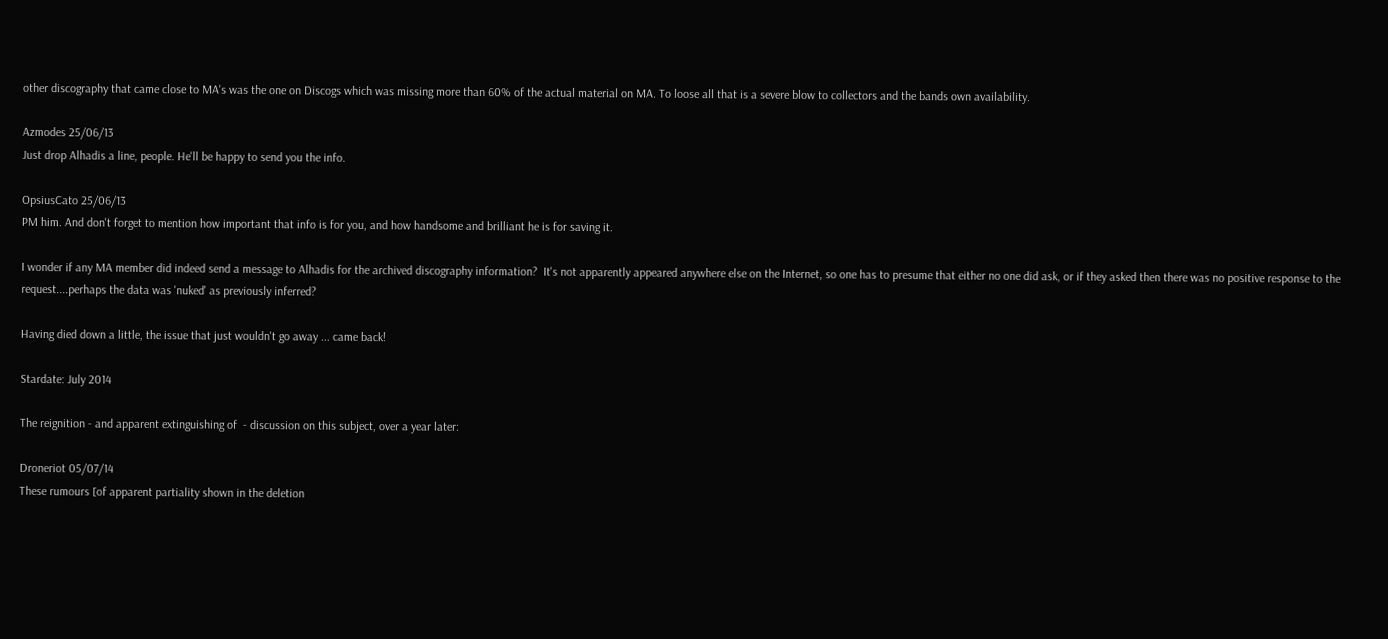other discography that came close to MA's was the one on Discogs which was missing more than 60% of the actual material on MA. To loose all that is a severe blow to collectors and the bands own availability.

Azmodes 25/06/13
Just drop Alhadis a line, people. He'll be happy to send you the info.

OpsiusCato 25/06/13
PM him. And don't forget to mention how important that info is for you, and how handsome and brilliant he is for saving it.

I wonder if any MA member did indeed send a message to Alhadis for the archived discography information?  It's not apparently appeared anywhere else on the Internet, so one has to presume that either no one did ask, or if they asked then there was no positive response to the request....perhaps the data was 'nuked' as previously inferred?

Having died down a little, the issue that just wouldn't go away ... came back!

Stardate: July 2014

The reignition - and apparent extinguishing of  - discussion on this subject, over a year later:

Droneriot 05/07/14
These rumours [of apparent partiality shown in the deletion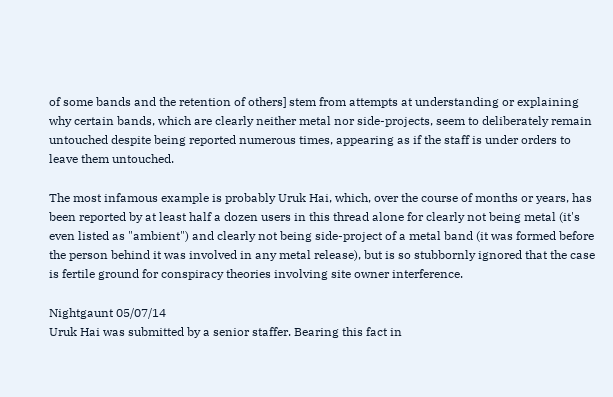of some bands and the retention of others] stem from attempts at understanding or explaining why certain bands, which are clearly neither metal nor side-projects, seem to deliberately remain untouched despite being reported numerous times, appearing as if the staff is under orders to leave them untouched.

The most infamous example is probably Uruk Hai, which, over the course of months or years, has been reported by at least half a dozen users in this thread alone for clearly not being metal (it's even listed as "ambient") and clearly not being side-project of a metal band (it was formed before the person behind it was involved in any metal release), but is so stubbornly ignored that the case is fertile ground for conspiracy theories involving site owner interference.

Nightgaunt 05/07/14
Uruk Hai was submitted by a senior staffer. Bearing this fact in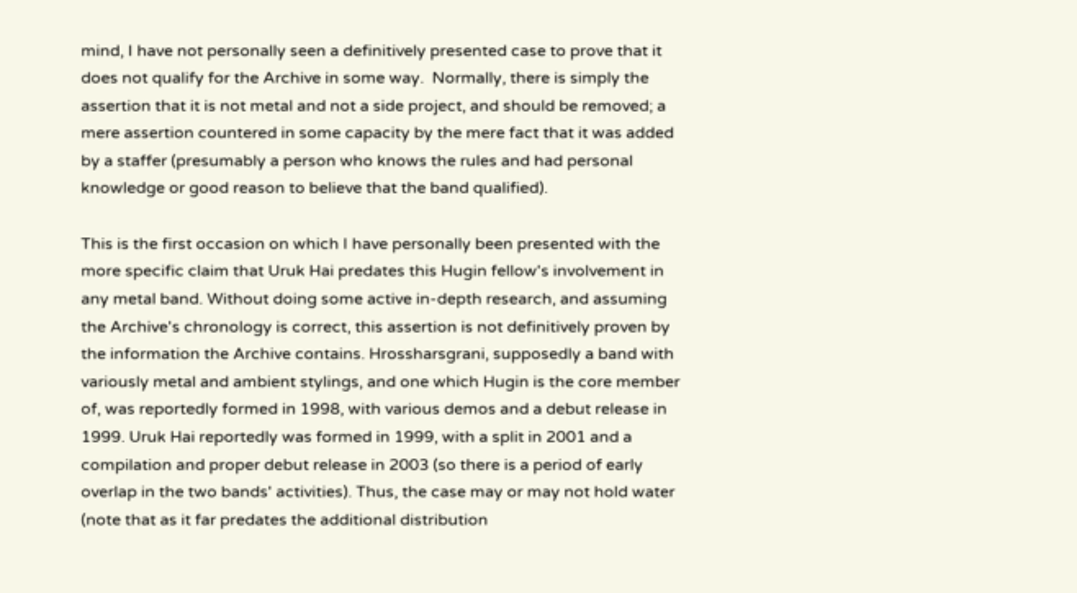mind, I have not personally seen a definitively presented case to prove that it does not qualify for the Archive in some way.  Normally, there is simply the assertion that it is not metal and not a side project, and should be removed; a mere assertion countered in some capacity by the mere fact that it was added by a staffer (presumably a person who knows the rules and had personal knowledge or good reason to believe that the band qualified).

This is the first occasion on which I have personally been presented with the more specific claim that Uruk Hai predates this Hugin fellow's involvement in any metal band. Without doing some active in-depth research, and assuming the Archive's chronology is correct, this assertion is not definitively proven by the information the Archive contains. Hrossharsgrani, supposedly a band with variously metal and ambient stylings, and one which Hugin is the core member of, was reportedly formed in 1998, with various demos and a debut release in 1999. Uruk Hai reportedly was formed in 1999, with a split in 2001 and a compilation and proper debut release in 2003 (so there is a period of early overlap in the two bands' activities). Thus, the case may or may not hold water (note that as it far predates the additional distribution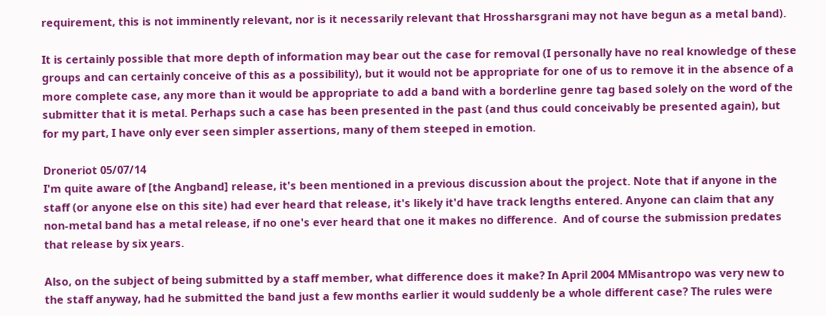requirement, this is not imminently relevant, nor is it necessarily relevant that Hrossharsgrani may not have begun as a metal band).

It is certainly possible that more depth of information may bear out the case for removal (I personally have no real knowledge of these groups and can certainly conceive of this as a possibility), but it would not be appropriate for one of us to remove it in the absence of a more complete case, any more than it would be appropriate to add a band with a borderline genre tag based solely on the word of the submitter that it is metal. Perhaps such a case has been presented in the past (and thus could conceivably be presented again), but for my part, I have only ever seen simpler assertions, many of them steeped in emotion.

Droneriot 05/07/14
I'm quite aware of [the Angband] release, it's been mentioned in a previous discussion about the project. Note that if anyone in the staff (or anyone else on this site) had ever heard that release, it's likely it'd have track lengths entered. Anyone can claim that any non-metal band has a metal release, if no one's ever heard that one it makes no difference.  And of course the submission predates that release by six years.

Also, on the subject of being submitted by a staff member, what difference does it make? In April 2004 MMisantropo was very new to the staff anyway, had he submitted the band just a few months earlier it would suddenly be a whole different case? The rules were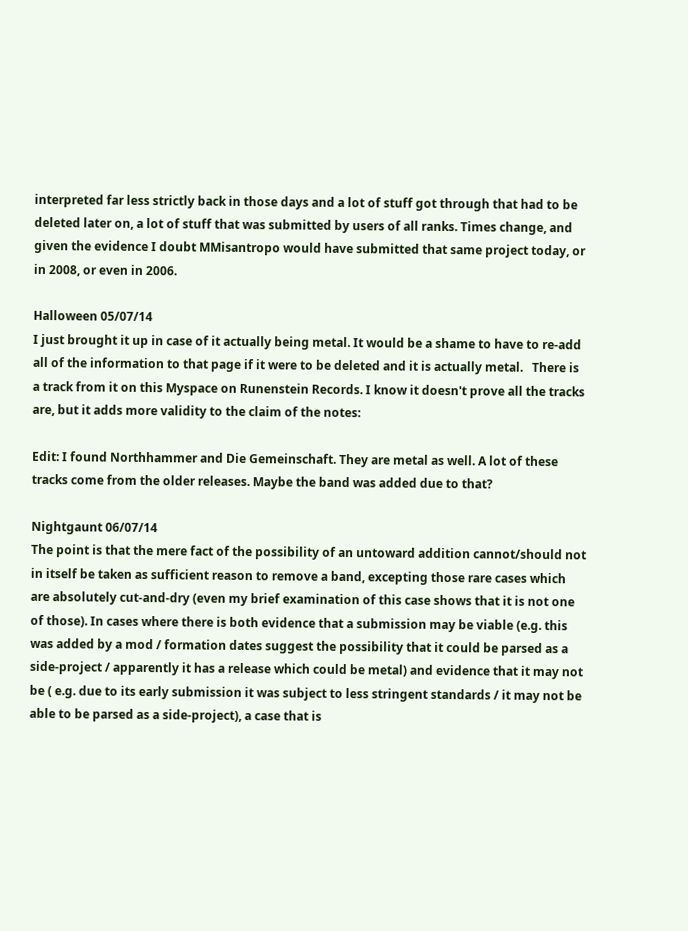interpreted far less strictly back in those days and a lot of stuff got through that had to be deleted later on, a lot of stuff that was submitted by users of all ranks. Times change, and given the evidence I doubt MMisantropo would have submitted that same project today, or in 2008, or even in 2006.

Halloween 05/07/14
I just brought it up in case of it actually being metal. It would be a shame to have to re-add all of the information to that page if it were to be deleted and it is actually metal.   There is a track from it on this Myspace on Runenstein Records. I know it doesn't prove all the tracks are, but it adds more validity to the claim of the notes:

Edit: I found Northhammer and Die Gemeinschaft. They are metal as well. A lot of these tracks come from the older releases. Maybe the band was added due to that?

Nightgaunt 06/07/14
The point is that the mere fact of the possibility of an untoward addition cannot/should not in itself be taken as sufficient reason to remove a band, excepting those rare cases which are absolutely cut-and-dry (even my brief examination of this case shows that it is not one of those). In cases where there is both evidence that a submission may be viable (e.g. this was added by a mod / formation dates suggest the possibility that it could be parsed as a side-project / apparently it has a release which could be metal) and evidence that it may not be ( e.g. due to its early submission it was subject to less stringent standards / it may not be able to be parsed as a side-project), a case that is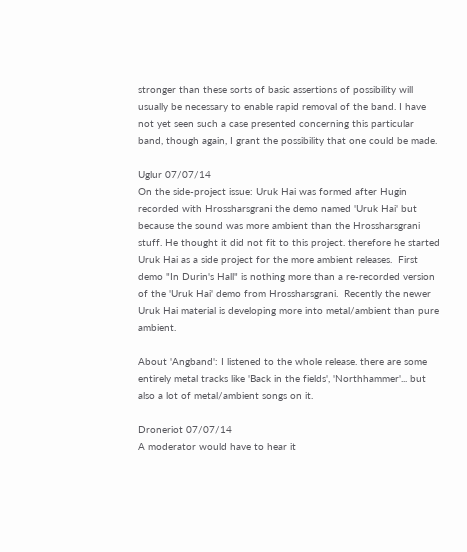stronger than these sorts of basic assertions of possibility will usually be necessary to enable rapid removal of the band. I have not yet seen such a case presented concerning this particular band, though again, I grant the possibility that one could be made.

Uglur 07/07/14
On the side-project issue: Uruk Hai was formed after Hugin recorded with Hrossharsgrani the demo named 'Uruk Hai' but because the sound was more ambient than the Hrossharsgrani stuff. He thought it did not fit to this project. therefore he started Uruk Hai as a side project for the more ambient releases.  First demo "In Durin's Hall" is nothing more than a re-recorded version of the 'Uruk Hai' demo from Hrossharsgrani.  Recently the newer Uruk Hai material is developing more into metal/ambient than pure ambient.

About 'Angband': I listened to the whole release. there are some entirely metal tracks like 'Back in the fields', 'Northhammer'... but also a lot of metal/ambient songs on it.

Droneriot 07/07/14
A moderator would have to hear it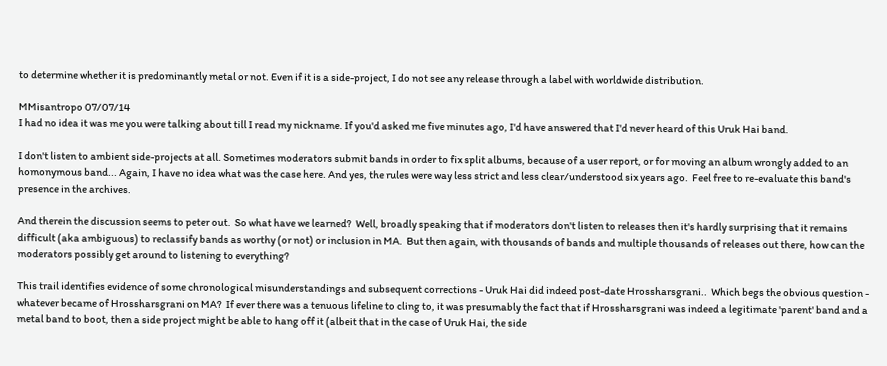to determine whether it is predominantly metal or not. Even if it is a side-project, I do not see any release through a label with worldwide distribution.

MMisantropo 07/07/14
I had no idea it was me you were talking about till I read my nickname. If you'd asked me five minutes ago, I'd have answered that I'd never heard of this Uruk Hai band.

I don't listen to ambient side-projects at all. Sometimes moderators submit bands in order to fix split albums, because of a user report, or for moving an album wrongly added to an homonymous band... Again, I have no idea what was the case here. And yes, the rules were way less strict and less clear/understood six years ago.  Feel free to re-evaluate this band's presence in the archives.

And therein the discussion seems to peter out.  So what have we learned?  Well, broadly speaking that if moderators don't listen to releases then it's hardly surprising that it remains difficult (aka ambiguous) to reclassify bands as worthy (or not) or inclusion in MA.  But then again, with thousands of bands and multiple thousands of releases out there, how can the moderators possibly get around to listening to everything?

This trail identifies evidence of some chronological misunderstandings and subsequent corrections - Uruk Hai did indeed post-date Hrossharsgrani..  Which begs the obvious question - whatever became of Hrossharsgrani on MA?  If ever there was a tenuous lifeline to cling to, it was presumably the fact that if Hrossharsgrani was indeed a legitimate 'parent' band and a metal band to boot, then a side project might be able to hang off it (albeit that in the case of Uruk Hai, the side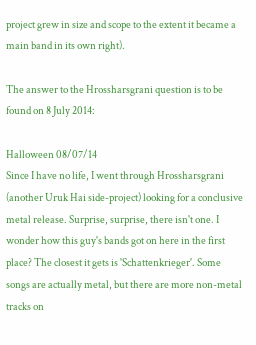project grew in size and scope to the extent it became a main band in its own right).

The answer to the Hrossharsgrani question is to be found on 8 July 2014:

Halloween 08/07/14
Since I have no life, I went through Hrossharsgrani (another Uruk Hai side-project) looking for a conclusive metal release. Surprise, surprise, there isn't one. I wonder how this guy's bands got on here in the first place? The closest it gets is 'Schattenkrieger'. Some songs are actually metal, but there are more non-metal tracks on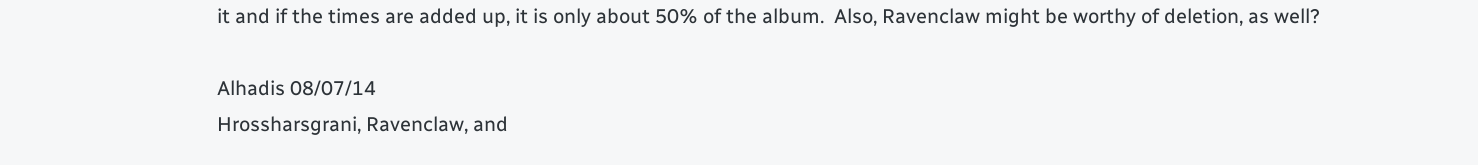it and if the times are added up, it is only about 50% of the album.  Also, Ravenclaw might be worthy of deletion, as well?

Alhadis 08/07/14
Hrossharsgrani, Ravenclaw, and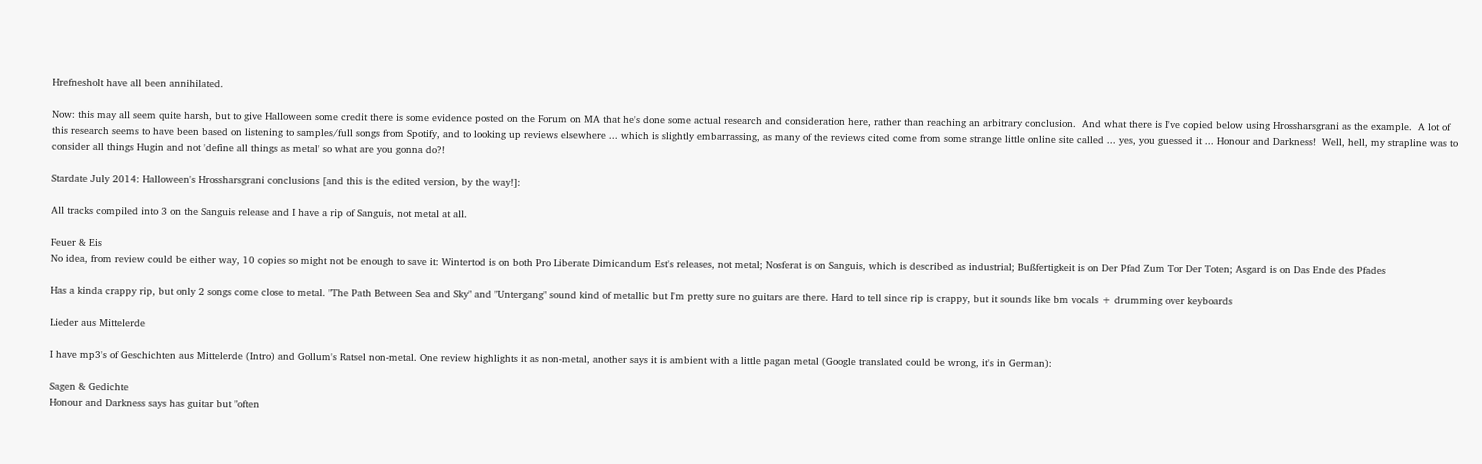Hrefnesholt have all been annihilated.

Now: this may all seem quite harsh, but to give Halloween some credit there is some evidence posted on the Forum on MA that he's done some actual research and consideration here, rather than reaching an arbitrary conclusion.  And what there is I've copied below using Hrossharsgrani as the example.  A lot of this research seems to have been based on listening to samples/full songs from Spotify, and to looking up reviews elsewhere ... which is slightly embarrassing, as many of the reviews cited come from some strange little online site called ... yes, you guessed it ... Honour and Darkness!  Well, hell, my strapline was to consider all things Hugin and not 'define all things as metal' so what are you gonna do?!

Stardate July 2014: Halloween's Hrossharsgrani conclusions [and this is the edited version, by the way!]:

All tracks compiled into 3 on the Sanguis release and I have a rip of Sanguis, not metal at all.

Feuer & Eis
No idea, from review could be either way, 10 copies so might not be enough to save it: Wintertod is on both Pro Liberate Dimicandum Est's releases, not metal; Nosferat is on Sanguis, which is described as industrial; Bußfertigkeit is on Der Pfad Zum Tor Der Toten; Asgard is on Das Ende des Pfades

Has a kinda crappy rip, but only 2 songs come close to metal. "The Path Between Sea and Sky" and "Untergang" sound kind of metallic but I'm pretty sure no guitars are there. Hard to tell since rip is crappy, but it sounds like bm vocals + drumming over keyboards

Lieder aus Mittelerde

I have mp3's of Geschichten aus Mittelerde (Intro) and Gollum's Ratsel non-metal. One review highlights it as non-metal, another says it is ambient with a little pagan metal (Google translated could be wrong, it's in German):

Sagen & Gedichte
Honour and Darkness says has guitar but "often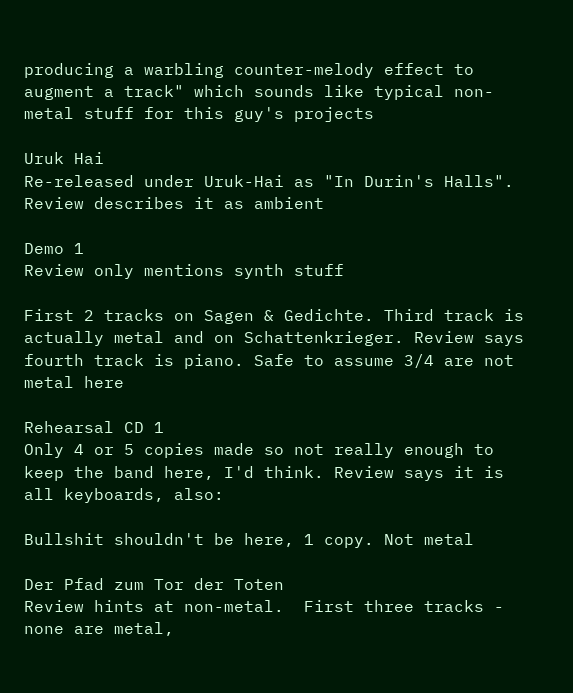producing a warbling counter-melody effect to augment a track" which sounds like typical non-metal stuff for this guy's projects

Uruk Hai
Re-released under Uruk-Hai as "In Durin's Halls". Review describes it as ambient

Demo 1
Review only mentions synth stuff

First 2 tracks on Sagen & Gedichte. Third track is actually metal and on Schattenkrieger. Review says fourth track is piano. Safe to assume 3/4 are not metal here

Rehearsal CD 1
Only 4 or 5 copies made so not really enough to keep the band here, I'd think. Review says it is all keyboards, also:

Bullshit shouldn't be here, 1 copy. Not metal

Der Pfad zum Tor der Toten
Review hints at non-metal.  First three tracks - none are metal,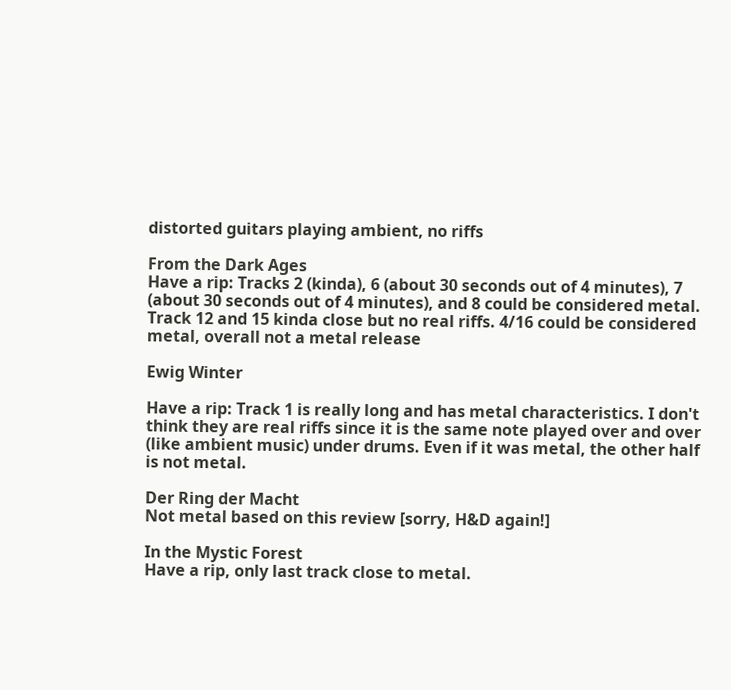distorted guitars playing ambient, no riffs

From the Dark Ages
Have a rip: Tracks 2 (kinda), 6 (about 30 seconds out of 4 minutes), 7 (about 30 seconds out of 4 minutes), and 8 could be considered metal. Track 12 and 15 kinda close but no real riffs. 4/16 could be considered metal, overall not a metal release

Ewig Winter

Have a rip: Track 1 is really long and has metal characteristics. I don't think they are real riffs since it is the same note played over and over (like ambient music) under drums. Even if it was metal, the other half is not metal.

Der Ring der Macht
Not metal based on this review [sorry, H&D again!]

In the Mystic Forest
Have a rip, only last track close to metal.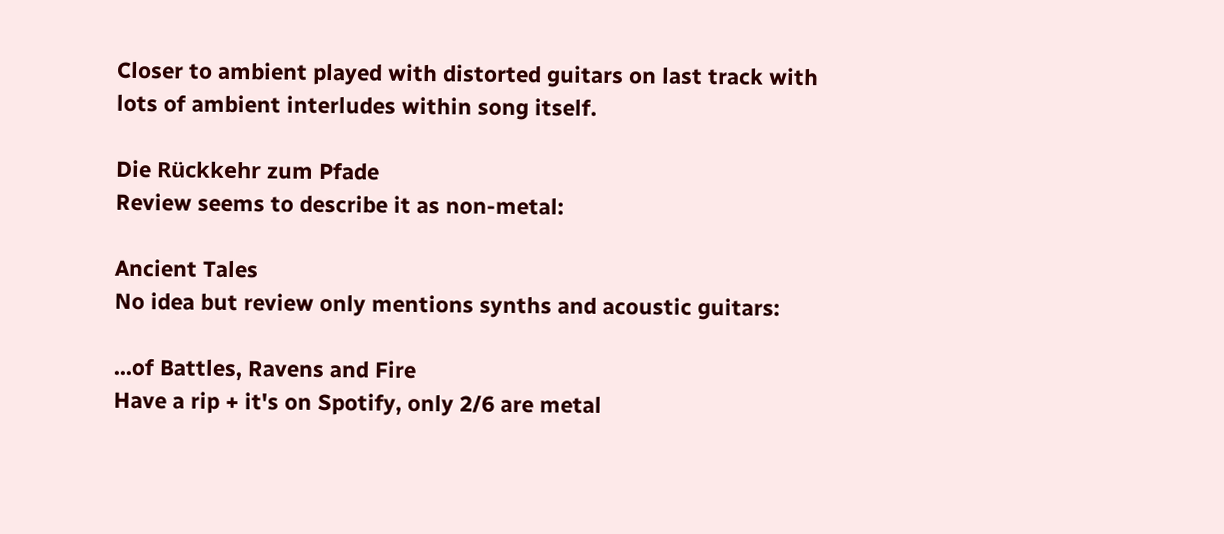Closer to ambient played with distorted guitars on last track with lots of ambient interludes within song itself.

Die Rückkehr zum Pfade
Review seems to describe it as non-metal:

Ancient Tales
No idea but review only mentions synths and acoustic guitars:

...of Battles, Ravens and Fire
Have a rip + it's on Spotify, only 2/6 are metal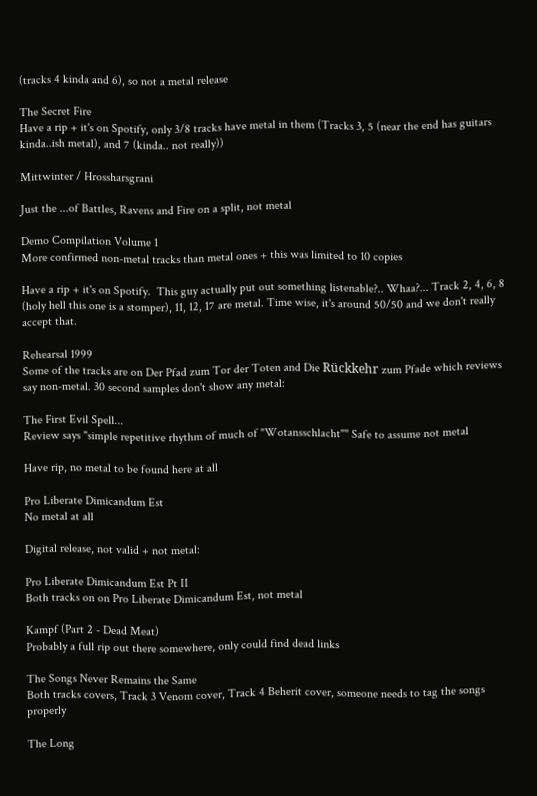(tracks 4 kinda and 6), so not a metal release

The Secret Fire
Have a rip + it's on Spotify, only 3/8 tracks have metal in them (Tracks 3, 5 (near the end has guitars kinda..ish metal), and 7 (kinda.. not really))

Mittwinter / Hrossharsgrani

Just the ...of Battles, Ravens and Fire on a split, not metal

Demo Compilation Volume 1
More confirmed non-metal tracks than metal ones + this was limited to 10 copies

Have a rip + it's on Spotify.  This guy actually put out something listenable?.. Whaa?... Track 2, 4, 6, 8 (holy hell this one is a stomper), 11, 12, 17 are metal. Time wise, it's around 50/50 and we don't really accept that.

Rehearsal 1999
Some of the tracks are on Der Pfad zum Tor der Toten and Die Rückkehr zum Pfade which reviews say non-metal. 30 second samples don't show any metal:

The First Evil Spell...
Review says "simple repetitive rhythm of much of "Wotansschlacht"" Safe to assume not metal

Have rip, no metal to be found here at all

Pro Liberate Dimicandum Est
No metal at all

Digital release, not valid + not metal:

Pro Liberate Dimicandum Est Pt II
Both tracks on on Pro Liberate Dimicandum Est, not metal

Kampf (Part 2 - Dead Meat)
Probably a full rip out there somewhere, only could find dead links

The Songs Never Remains the Same
Both tracks covers, Track 3 Venom cover, Track 4 Beherit cover, someone needs to tag the songs properly

The Long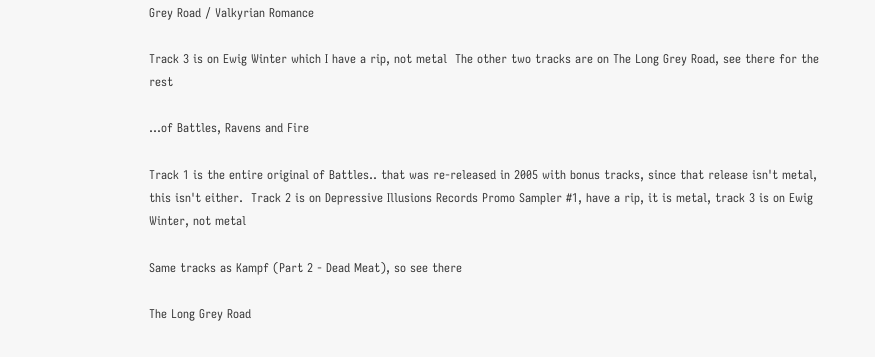Grey Road / Valkyrian Romance

Track 3 is on Ewig Winter which I have a rip, not metal  The other two tracks are on The Long Grey Road, see there for the rest

...of Battles, Ravens and Fire

Track 1 is the entire original of Battles.. that was re-released in 2005 with bonus tracks, since that release isn't metal, this isn't either.  Track 2 is on Depressive Illusions Records Promo Sampler #1, have a rip, it is metal, track 3 is on Ewig Winter, not metal

Same tracks as Kampf (Part 2 - Dead Meat), so see there

The Long Grey Road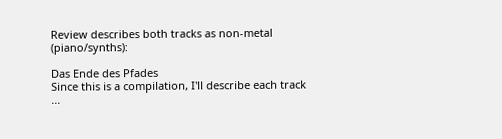Review describes both tracks as non-metal (piano/synths):

Das Ende des Pfades
Since this is a compilation, I'll describe each track ...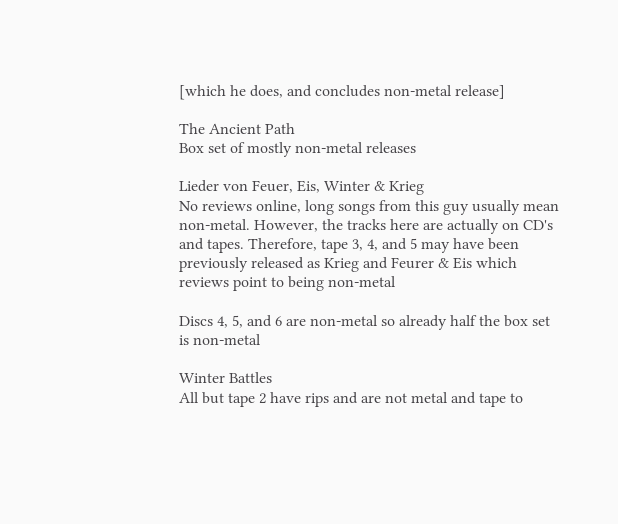[which he does, and concludes non-metal release]

The Ancient Path
Box set of mostly non-metal releases

Lieder von Feuer, Eis, Winter & Krieg
No reviews online, long songs from this guy usually mean non-metal. However, the tracks here are actually on CD's and tapes. Therefore, tape 3, 4, and 5 may have been previously released as Krieg and Feurer & Eis which reviews point to being non-metal

Discs 4, 5, and 6 are non-metal so already half the box set is non-metal

Winter Battles
All but tape 2 have rips and are not metal and tape to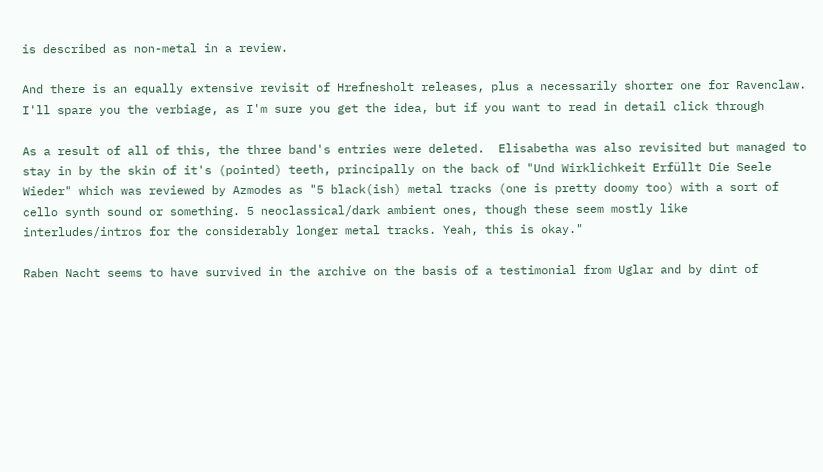is described as non-metal in a review.

And there is an equally extensive revisit of Hrefnesholt releases, plus a necessarily shorter one for Ravenclaw.  I'll spare you the verbiage, as I'm sure you get the idea, but if you want to read in detail click through

As a result of all of this, the three band's entries were deleted.  Elisabetha was also revisited but managed to stay in by the skin of it's (pointed) teeth, principally on the back of "Und Wirklichkeit Erfüllt Die Seele Wieder" which was reviewed by Azmodes as "5 black(ish) metal tracks (one is pretty doomy too) with a sort of cello synth sound or something. 5 neoclassical/dark ambient ones, though these seem mostly like interludes/intros for the considerably longer metal tracks. Yeah, this is okay."

Raben Nacht seems to have survived in the archive on the basis of a testimonial from Uglar and by dint of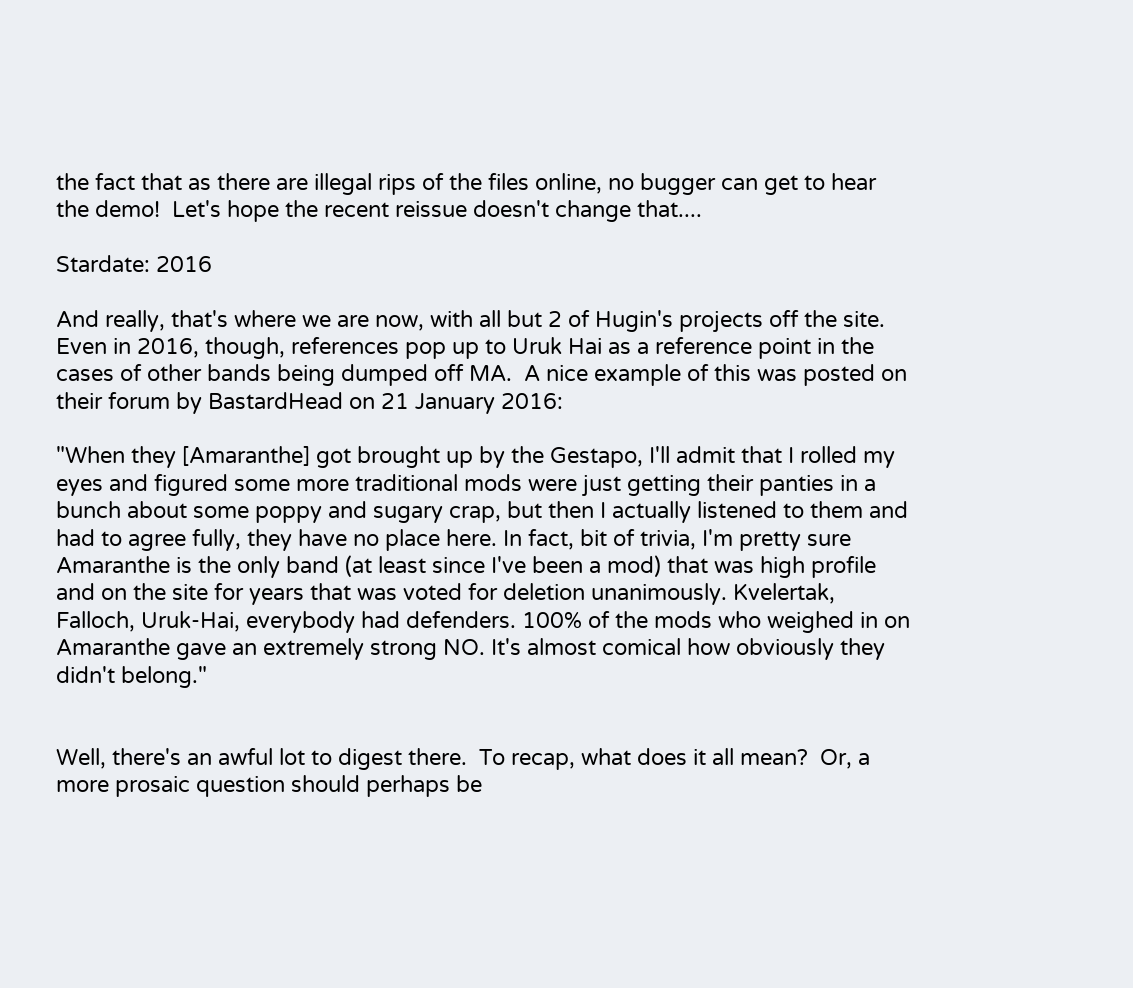the fact that as there are illegal rips of the files online, no bugger can get to hear the demo!  Let's hope the recent reissue doesn't change that....

Stardate: 2016

And really, that's where we are now, with all but 2 of Hugin's projects off the site.  Even in 2016, though, references pop up to Uruk Hai as a reference point in the cases of other bands being dumped off MA.  A nice example of this was posted on their forum by BastardHead on 21 January 2016:

"When they [Amaranthe] got brought up by the Gestapo, I'll admit that I rolled my eyes and figured some more traditional mods were just getting their panties in a bunch about some poppy and sugary crap, but then I actually listened to them and had to agree fully, they have no place here. In fact, bit of trivia, I'm pretty sure Amaranthe is the only band (at least since I've been a mod) that was high profile and on the site for years that was voted for deletion unanimously. Kvelertak, Falloch, Uruk-Hai, everybody had defenders. 100% of the mods who weighed in on Amaranthe gave an extremely strong NO. It's almost comical how obviously they didn't belong."


Well, there's an awful lot to digest there.  To recap, what does it all mean?  Or, a more prosaic question should perhaps be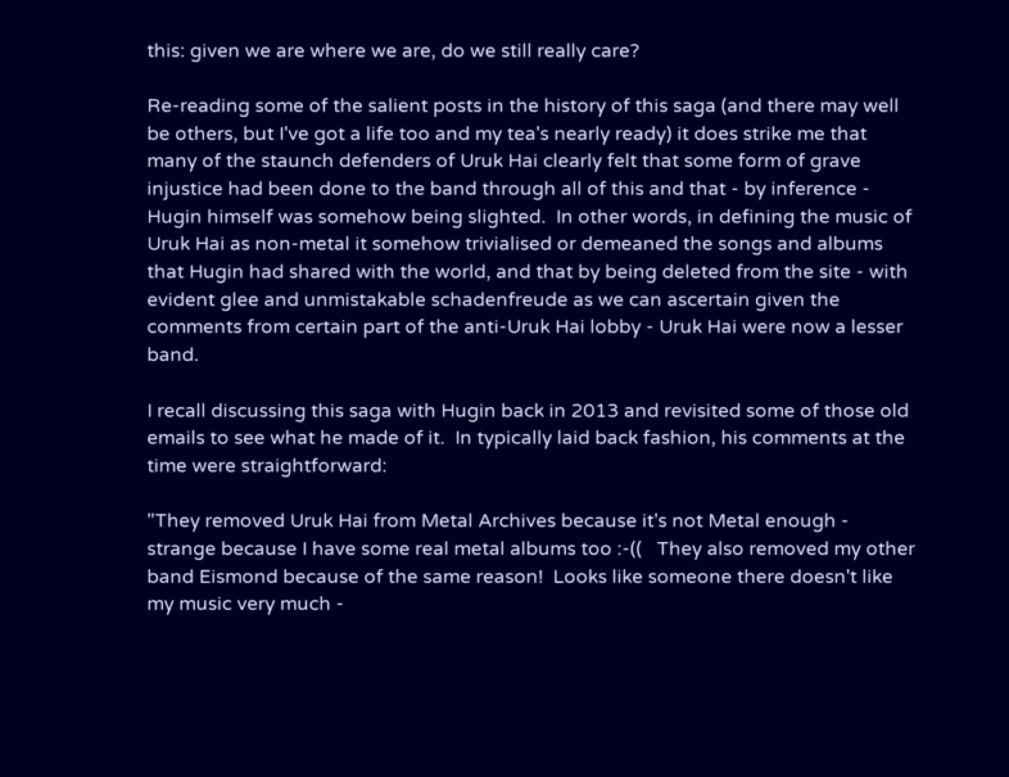this: given we are where we are, do we still really care?

Re-reading some of the salient posts in the history of this saga (and there may well be others, but I've got a life too and my tea's nearly ready) it does strike me that many of the staunch defenders of Uruk Hai clearly felt that some form of grave injustice had been done to the band through all of this and that - by inference - Hugin himself was somehow being slighted.  In other words, in defining the music of Uruk Hai as non-metal it somehow trivialised or demeaned the songs and albums that Hugin had shared with the world, and that by being deleted from the site - with evident glee and unmistakable schadenfreude as we can ascertain given the comments from certain part of the anti-Uruk Hai lobby - Uruk Hai were now a lesser band.

I recall discussing this saga with Hugin back in 2013 and revisited some of those old emails to see what he made of it.  In typically laid back fashion, his comments at the time were straightforward:

"They removed Uruk Hai from Metal Archives because it's not Metal enough - strange because I have some real metal albums too :-((   They also removed my other band Eismond because of the same reason!  Looks like someone there doesn't like my music very much -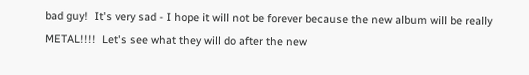bad guy!  It's very sad - I hope it will not be forever because the new album will be really METAL!!!!  Let's see what they will do after the new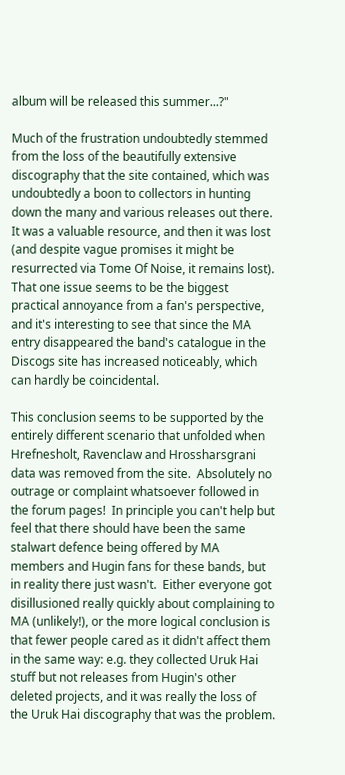album will be released this summer...?"

Much of the frustration undoubtedly stemmed from the loss of the beautifully extensive discography that the site contained, which was undoubtedly a boon to collectors in hunting down the many and various releases out there.  It was a valuable resource, and then it was lost (and despite vague promises it might be resurrected via Tome Of Noise, it remains lost).  That one issue seems to be the biggest practical annoyance from a fan's perspective, and it's interesting to see that since the MA entry disappeared the band's catalogue in the Discogs site has increased noticeably, which can hardly be coincidental.

This conclusion seems to be supported by the entirely different scenario that unfolded when Hrefnesholt, Ravenclaw and Hrossharsgrani data was removed from the site.  Absolutely no outrage or complaint whatsoever followed in the forum pages!  In principle you can't help but feel that there should have been the same stalwart defence being offered by MA members and Hugin fans for these bands, but in reality there just wasn't.  Either everyone got disillusioned really quickly about complaining to MA (unlikely!), or the more logical conclusion is that fewer people cared as it didn't affect them in the same way: e.g. they collected Uruk Hai stuff but not releases from Hugin's other deleted projects, and it was really the loss of the Uruk Hai discography that was the problem.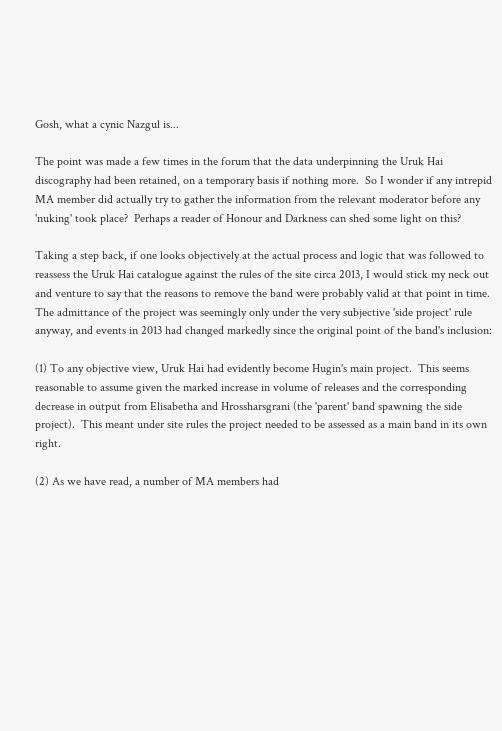Gosh, what a cynic Nazgul is...

The point was made a few times in the forum that the data underpinning the Uruk Hai discography had been retained, on a temporary basis if nothing more.  So I wonder if any intrepid MA member did actually try to gather the information from the relevant moderator before any 'nuking' took place?  Perhaps a reader of Honour and Darkness can shed some light on this?

Taking a step back, if one looks objectively at the actual process and logic that was followed to reassess the Uruk Hai catalogue against the rules of the site circa 2013, I would stick my neck out and venture to say that the reasons to remove the band were probably valid at that point in time.  The admittance of the project was seemingly only under the very subjective 'side project' rule anyway, and events in 2013 had changed markedly since the original point of the band's inclusion:

(1) To any objective view, Uruk Hai had evidently become Hugin's main project.  This seems reasonable to assume given the marked increase in volume of releases and the corresponding decrease in output from Elisabetha and Hrossharsgrani (the 'parent' band spawning the side project).  This meant under site rules the project needed to be assessed as a main band in its own right.

(2) As we have read, a number of MA members had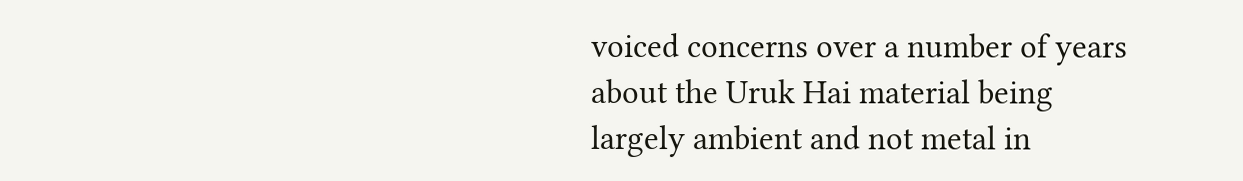voiced concerns over a number of years about the Uruk Hai material being largely ambient and not metal in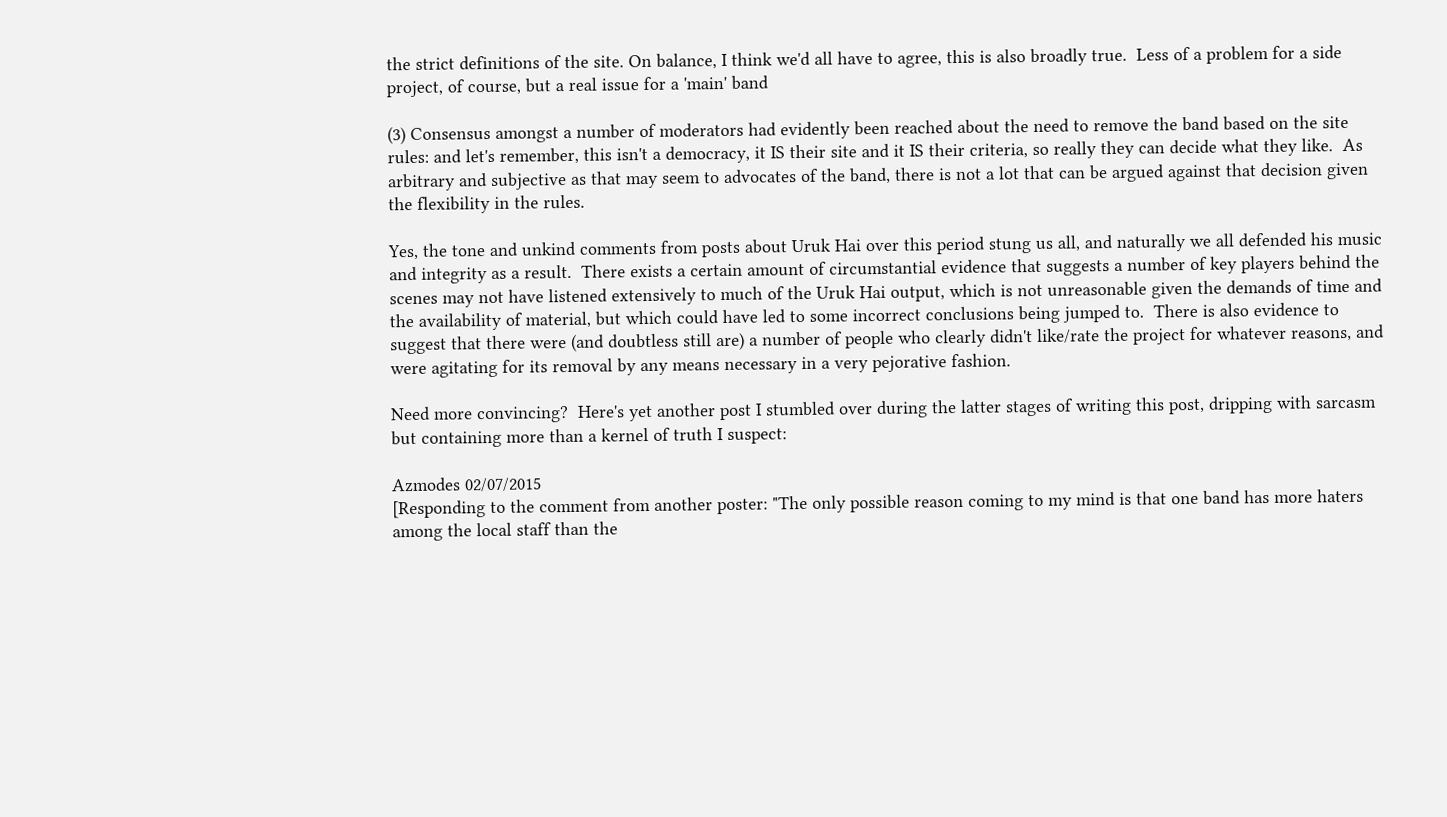the strict definitions of the site. On balance, I think we'd all have to agree, this is also broadly true.  Less of a problem for a side project, of course, but a real issue for a 'main' band

(3) Consensus amongst a number of moderators had evidently been reached about the need to remove the band based on the site rules: and let's remember, this isn't a democracy, it IS their site and it IS their criteria, so really they can decide what they like.  As arbitrary and subjective as that may seem to advocates of the band, there is not a lot that can be argued against that decision given the flexibility in the rules.

Yes, the tone and unkind comments from posts about Uruk Hai over this period stung us all, and naturally we all defended his music and integrity as a result.  There exists a certain amount of circumstantial evidence that suggests a number of key players behind the scenes may not have listened extensively to much of the Uruk Hai output, which is not unreasonable given the demands of time and the availability of material, but which could have led to some incorrect conclusions being jumped to.  There is also evidence to suggest that there were (and doubtless still are) a number of people who clearly didn't like/rate the project for whatever reasons, and were agitating for its removal by any means necessary in a very pejorative fashion.

Need more convincing?  Here's yet another post I stumbled over during the latter stages of writing this post, dripping with sarcasm but containing more than a kernel of truth I suspect:

Azmodes 02/07/2015
[Responding to the comment from another poster: "The only possible reason coming to my mind is that one band has more haters among the local staff than the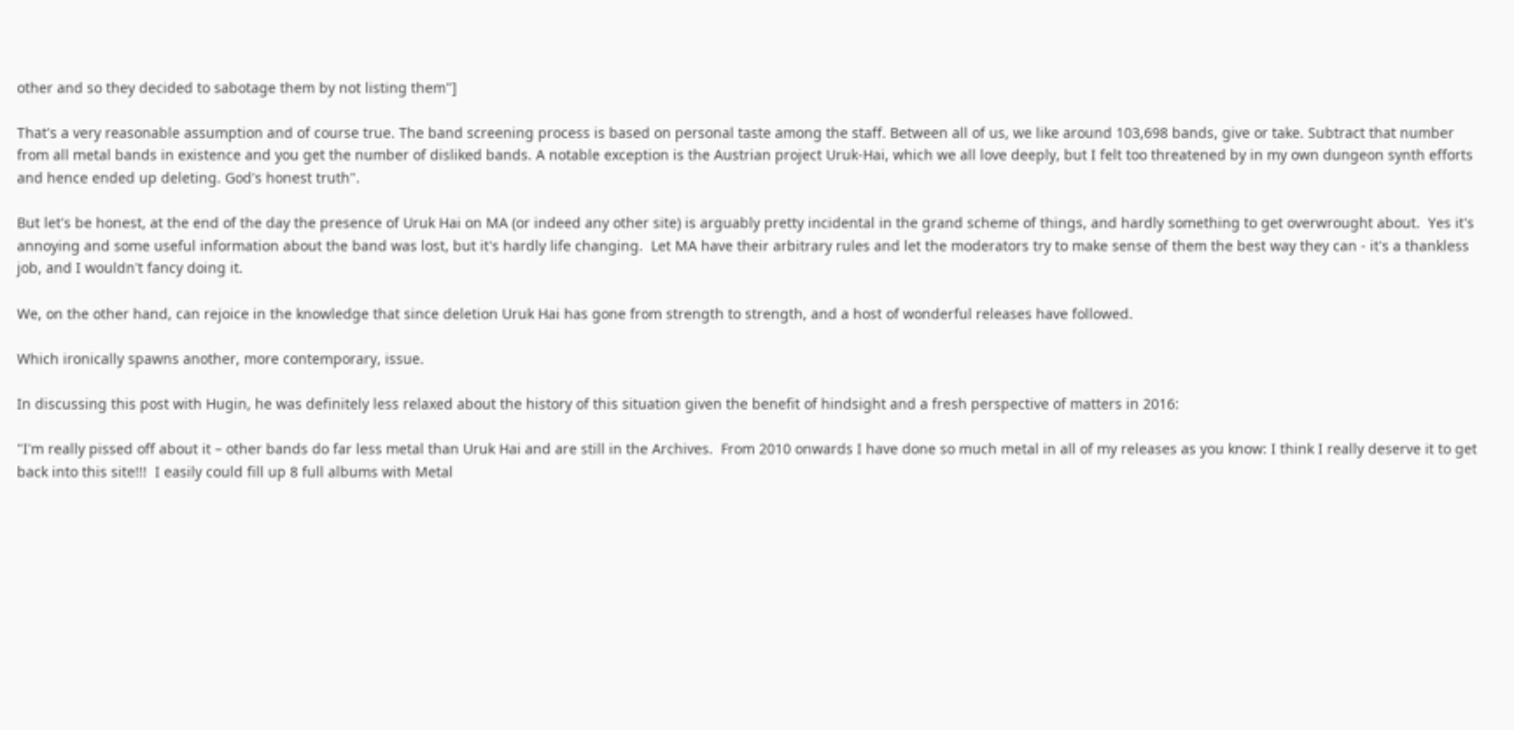other and so they decided to sabotage them by not listing them"]

That's a very reasonable assumption and of course true. The band screening process is based on personal taste among the staff. Between all of us, we like around 103,698 bands, give or take. Subtract that number from all metal bands in existence and you get the number of disliked bands. A notable exception is the Austrian project Uruk-Hai, which we all love deeply, but I felt too threatened by in my own dungeon synth efforts and hence ended up deleting. God's honest truth".

But let's be honest, at the end of the day the presence of Uruk Hai on MA (or indeed any other site) is arguably pretty incidental in the grand scheme of things, and hardly something to get overwrought about.  Yes it's annoying and some useful information about the band was lost, but it's hardly life changing.  Let MA have their arbitrary rules and let the moderators try to make sense of them the best way they can - it's a thankless job, and I wouldn't fancy doing it.

We, on the other hand, can rejoice in the knowledge that since deletion Uruk Hai has gone from strength to strength, and a host of wonderful releases have followed.

Which ironically spawns another, more contemporary, issue.

In discussing this post with Hugin, he was definitely less relaxed about the history of this situation given the benefit of hindsight and a fresh perspective of matters in 2016:

"I'm really pissed off about it – other bands do far less metal than Uruk Hai and are still in the Archives.  From 2010 onwards I have done so much metal in all of my releases as you know: I think I really deserve it to get back into this site!!!  I easily could fill up 8 full albums with Metal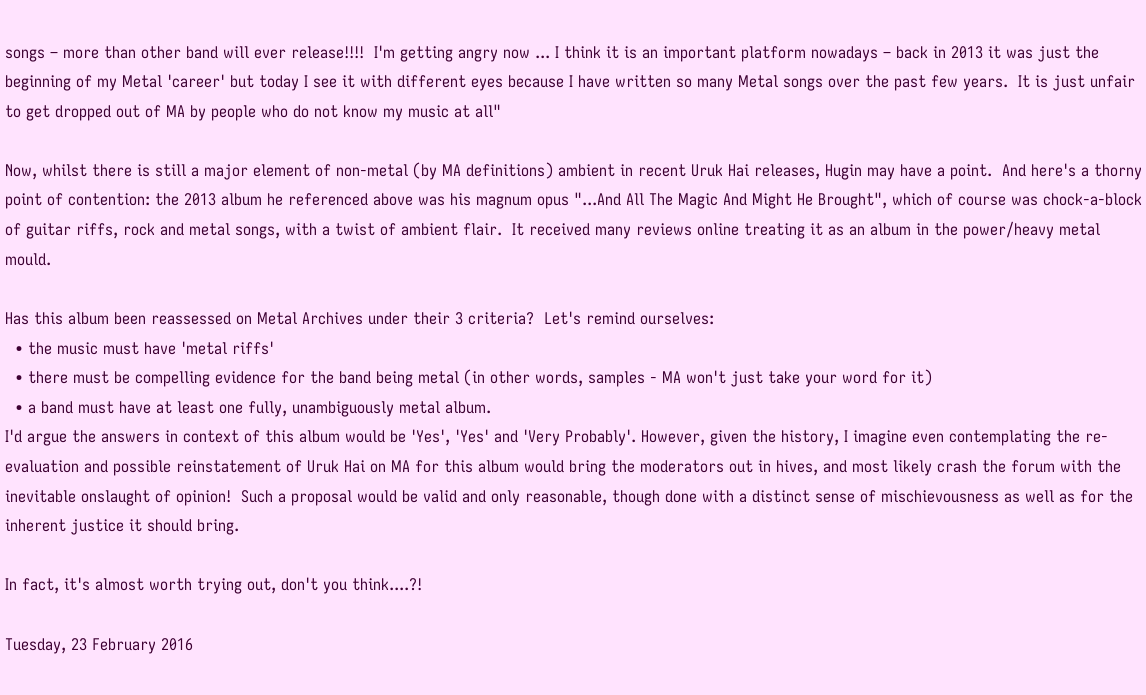songs – more than other band will ever release!!!!  I'm getting angry now ... I think it is an important platform nowadays – back in 2013 it was just the beginning of my Metal 'career' but today I see it with different eyes because I have written so many Metal songs over the past few years.  It is just unfair to get dropped out of MA by people who do not know my music at all"

Now, whilst there is still a major element of non-metal (by MA definitions) ambient in recent Uruk Hai releases, Hugin may have a point.  And here's a thorny point of contention: the 2013 album he referenced above was his magnum opus "...And All The Magic And Might He Brought", which of course was chock-a-block of guitar riffs, rock and metal songs, with a twist of ambient flair.  It received many reviews online treating it as an album in the power/heavy metal mould.

Has this album been reassessed on Metal Archives under their 3 criteria?  Let's remind ourselves:
  • the music must have 'metal riffs'
  • there must be compelling evidence for the band being metal (in other words, samples - MA won't just take your word for it)
  • a band must have at least one fully, unambiguously metal album.
I'd argue the answers in context of this album would be 'Yes', 'Yes' and 'Very Probably'. However, given the history, I imagine even contemplating the re-evaluation and possible reinstatement of Uruk Hai on MA for this album would bring the moderators out in hives, and most likely crash the forum with the inevitable onslaught of opinion!  Such a proposal would be valid and only reasonable, though done with a distinct sense of mischievousness as well as for the inherent justice it should bring.

In fact, it's almost worth trying out, don't you think....?!

Tuesday, 23 February 2016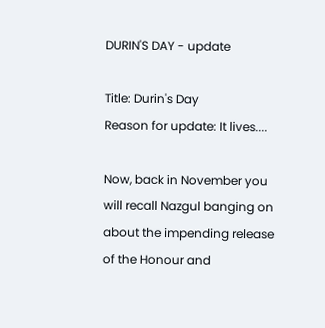DURIN'S DAY - update

Title: Durin's Day
Reason for update: It lives....

Now, back in November you will recall Nazgul banging on about the impending release of the Honour and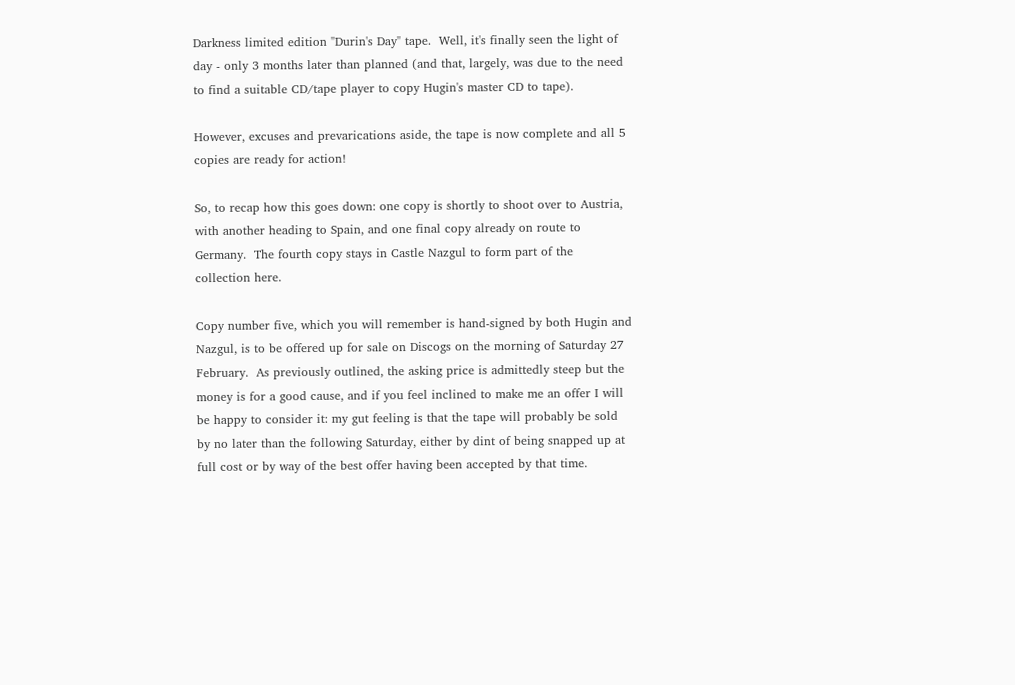Darkness limited edition "Durin's Day" tape.  Well, it's finally seen the light of day - only 3 months later than planned (and that, largely, was due to the need to find a suitable CD/tape player to copy Hugin's master CD to tape).

However, excuses and prevarications aside, the tape is now complete and all 5 copies are ready for action!

So, to recap how this goes down: one copy is shortly to shoot over to Austria, with another heading to Spain, and one final copy already on route to Germany.  The fourth copy stays in Castle Nazgul to form part of the collection here.

Copy number five, which you will remember is hand-signed by both Hugin and Nazgul, is to be offered up for sale on Discogs on the morning of Saturday 27 February.  As previously outlined, the asking price is admittedly steep but the money is for a good cause, and if you feel inclined to make me an offer I will be happy to consider it: my gut feeling is that the tape will probably be sold by no later than the following Saturday, either by dint of being snapped up at full cost or by way of the best offer having been accepted by that time.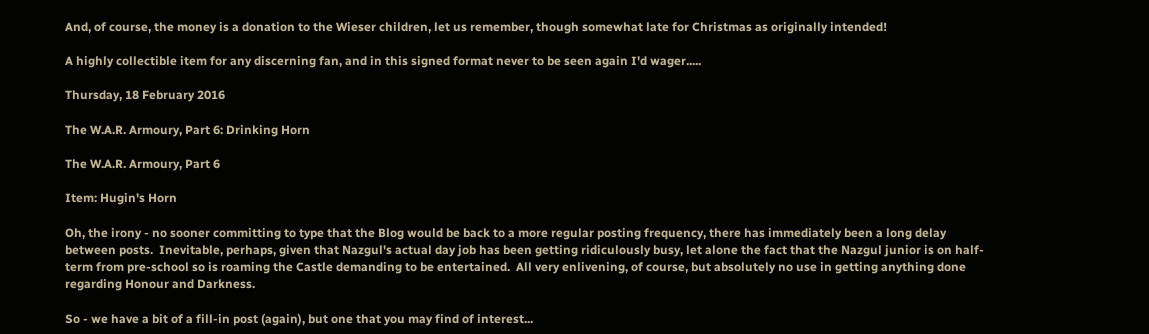And, of course, the money is a donation to the Wieser children, let us remember, though somewhat late for Christmas as originally intended!

A highly collectible item for any discerning fan, and in this signed format never to be seen again I'd wager.....

Thursday, 18 February 2016

The W.A.R. Armoury, Part 6: Drinking Horn

The W.A.R. Armoury, Part 6

Item: Hugin's Horn

Oh, the irony - no sooner committing to type that the Blog would be back to a more regular posting frequency, there has immediately been a long delay between posts.  Inevitable, perhaps, given that Nazgul's actual day job has been getting ridiculously busy, let alone the fact that the Nazgul junior is on half-term from pre-school so is roaming the Castle demanding to be entertained.  All very enlivening, of course, but absolutely no use in getting anything done regarding Honour and Darkness.

So - we have a bit of a fill-in post (again), but one that you may find of interest...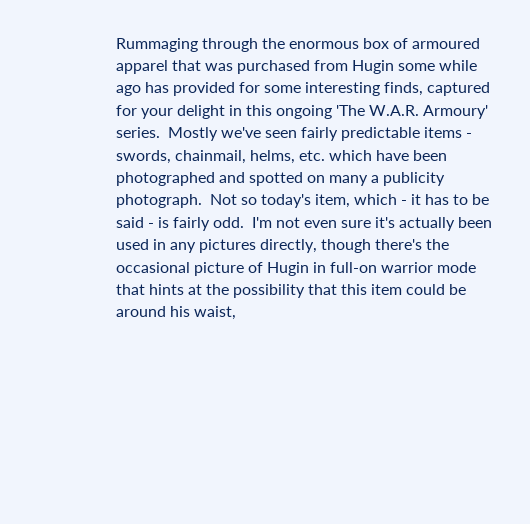Rummaging through the enormous box of armoured apparel that was purchased from Hugin some while ago has provided for some interesting finds, captured for your delight in this ongoing 'The W.A.R. Armoury' series.  Mostly we've seen fairly predictable items - swords, chainmail, helms, etc. which have been photographed and spotted on many a publicity photograph.  Not so today's item, which - it has to be said - is fairly odd.  I'm not even sure it's actually been used in any pictures directly, though there's the occasional picture of Hugin in full-on warrior mode that hints at the possibility that this item could be around his waist,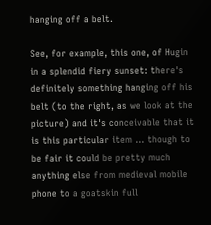hanging off a belt.

See, for example, this one, of Hugin in a splendid fiery sunset: there's definitely something hanging off his belt (to the right, as we look at the picture) and it's conceivable that it is this particular item ... though to be fair it could be pretty much anything else from medieval mobile phone to a goatskin full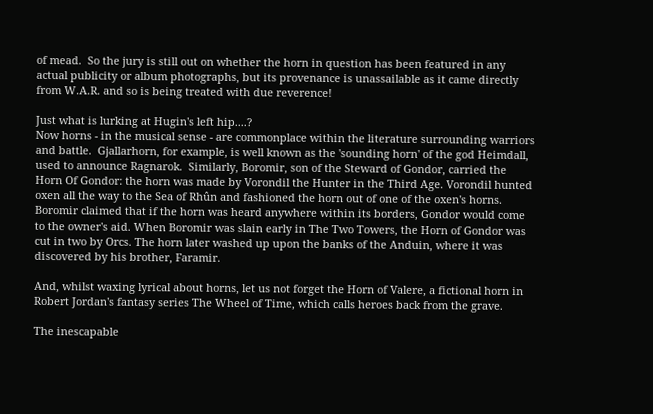of mead.  So the jury is still out on whether the horn in question has been featured in any actual publicity or album photographs, but its provenance is unassailable as it came directly from W.A.R. and so is being treated with due reverence!

Just what is lurking at Hugin's left hip....?
Now horns - in the musical sense - are commonplace within the literature surrounding warriors and battle.  Gjallarhorn, for example, is well known as the 'sounding horn' of the god Heimdall, used to announce Ragnarok.  Similarly, Boromir, son of the Steward of Gondor, carried the Horn Of Gondor: the horn was made by Vorondil the Hunter in the Third Age. Vorondil hunted oxen all the way to the Sea of Rhûn and fashioned the horn out of one of the oxen's horns. Boromir claimed that if the horn was heard anywhere within its borders, Gondor would come to the owner's aid. When Boromir was slain early in The Two Towers, the Horn of Gondor was cut in two by Orcs. The horn later washed up upon the banks of the Anduin, where it was discovered by his brother, Faramir.

And, whilst waxing lyrical about horns, let us not forget the Horn of Valere, a fictional horn in Robert Jordan's fantasy series The Wheel of Time, which calls heroes back from the grave.

The inescapable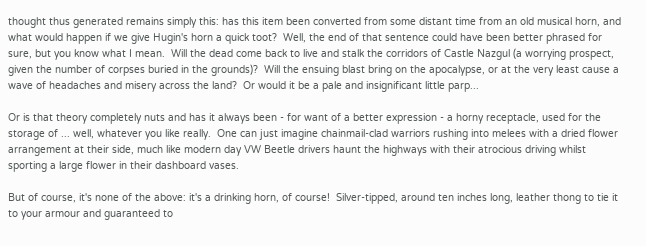thought thus generated remains simply this: has this item been converted from some distant time from an old musical horn, and what would happen if we give Hugin's horn a quick toot?  Well, the end of that sentence could have been better phrased for sure, but you know what I mean.  Will the dead come back to live and stalk the corridors of Castle Nazgul (a worrying prospect, given the number of corpses buried in the grounds)?  Will the ensuing blast bring on the apocalypse, or at the very least cause a wave of headaches and misery across the land?  Or would it be a pale and insignificant little parp...

Or is that theory completely nuts and has it always been - for want of a better expression - a horny receptacle, used for the storage of ... well, whatever you like really.  One can just imagine chainmail-clad warriors rushing into melees with a dried flower arrangement at their side, much like modern day VW Beetle drivers haunt the highways with their atrocious driving whilst sporting a large flower in their dashboard vases.

But of course, it's none of the above: it's a drinking horn, of course!  Silver-tipped, around ten inches long, leather thong to tie it to your armour and guaranteed to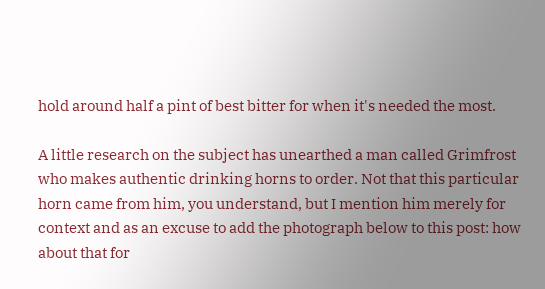hold around half a pint of best bitter for when it's needed the most.

A little research on the subject has unearthed a man called Grimfrost who makes authentic drinking horns to order. Not that this particular horn came from him, you understand, but I mention him merely for context and as an excuse to add the photograph below to this post: how about that for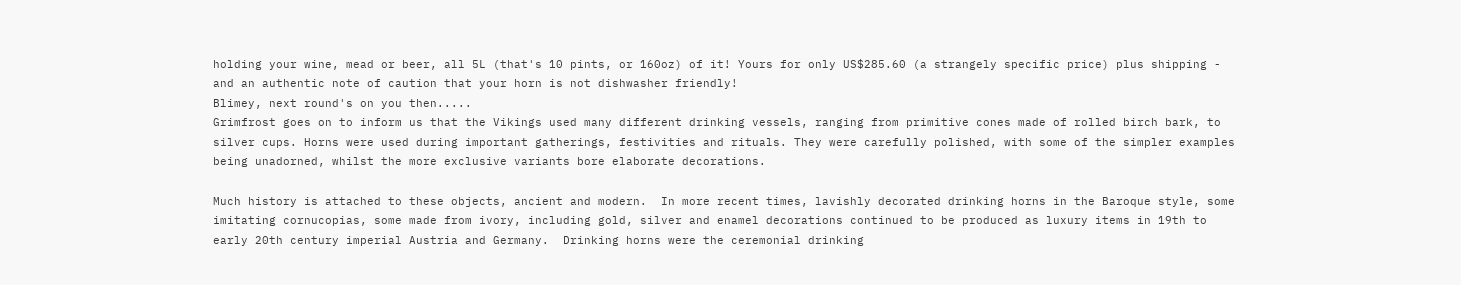holding your wine, mead or beer, all 5L (that's 10 pints, or 160oz) of it! Yours for only US$285.60 (a strangely specific price) plus shipping - and an authentic note of caution that your horn is not dishwasher friendly!
Blimey, next round's on you then.....
Grimfrost goes on to inform us that the Vikings used many different drinking vessels, ranging from primitive cones made of rolled birch bark, to silver cups. Horns were used during important gatherings, festivities and rituals. They were carefully polished, with some of the simpler examples being unadorned, whilst the more exclusive variants bore elaborate decorations.

Much history is attached to these objects, ancient and modern.  In more recent times, lavishly decorated drinking horns in the Baroque style, some imitating cornucopias, some made from ivory, including gold, silver and enamel decorations continued to be produced as luxury items in 19th to early 20th century imperial Austria and Germany.  Drinking horns were the ceremonial drinking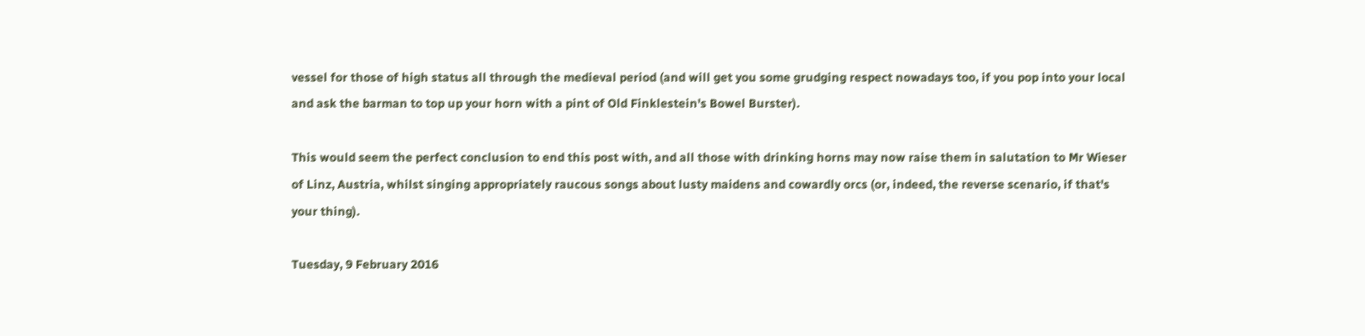vessel for those of high status all through the medieval period (and will get you some grudging respect nowadays too, if you pop into your local and ask the barman to top up your horn with a pint of Old Finklestein's Bowel Burster).

This would seem the perfect conclusion to end this post with, and all those with drinking horns may now raise them in salutation to Mr Wieser of Linz, Austria, whilst singing appropriately raucous songs about lusty maidens and cowardly orcs (or, indeed, the reverse scenario, if that's your thing).

Tuesday, 9 February 2016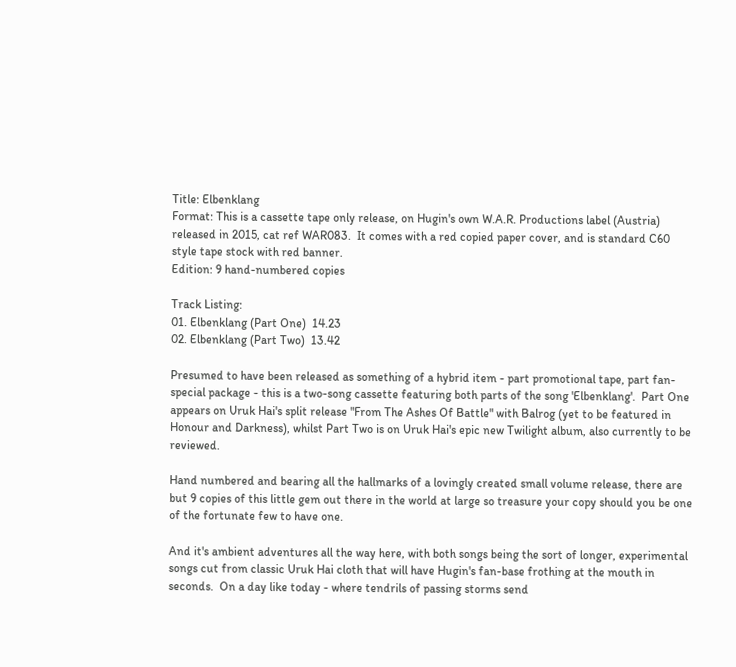Title: Elbenklang
Format: This is a cassette tape only release, on Hugin's own W.A.R. Productions label (Austria) released in 2015, cat ref WAR083.  It comes with a red copied paper cover, and is standard C60 style tape stock with red banner.
Edition: 9 hand-numbered copies

Track Listing:
01. Elbenklang (Part One)  14.23
02. Elbenklang (Part Two)  13.42

Presumed to have been released as something of a hybrid item - part promotional tape, part fan-special package - this is a two-song cassette featuring both parts of the song 'Elbenklang'.  Part One appears on Uruk Hai's split release "From The Ashes Of Battle" with Balrog (yet to be featured in Honour and Darkness), whilst Part Two is on Uruk Hai's epic new Twilight album, also currently to be reviewed.

Hand numbered and bearing all the hallmarks of a lovingly created small volume release, there are but 9 copies of this little gem out there in the world at large so treasure your copy should you be one of the fortunate few to have one.

And it's ambient adventures all the way here, with both songs being the sort of longer, experimental songs cut from classic Uruk Hai cloth that will have Hugin's fan-base frothing at the mouth in seconds.  On a day like today - where tendrils of passing storms send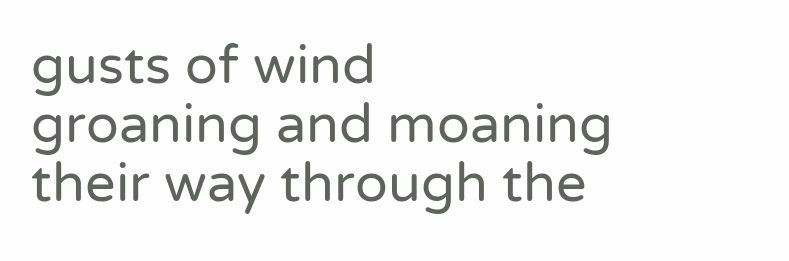gusts of wind groaning and moaning their way through the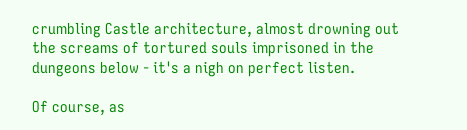crumbling Castle architecture, almost drowning out the screams of tortured souls imprisoned in the dungeons below - it's a nigh on perfect listen.

Of course, as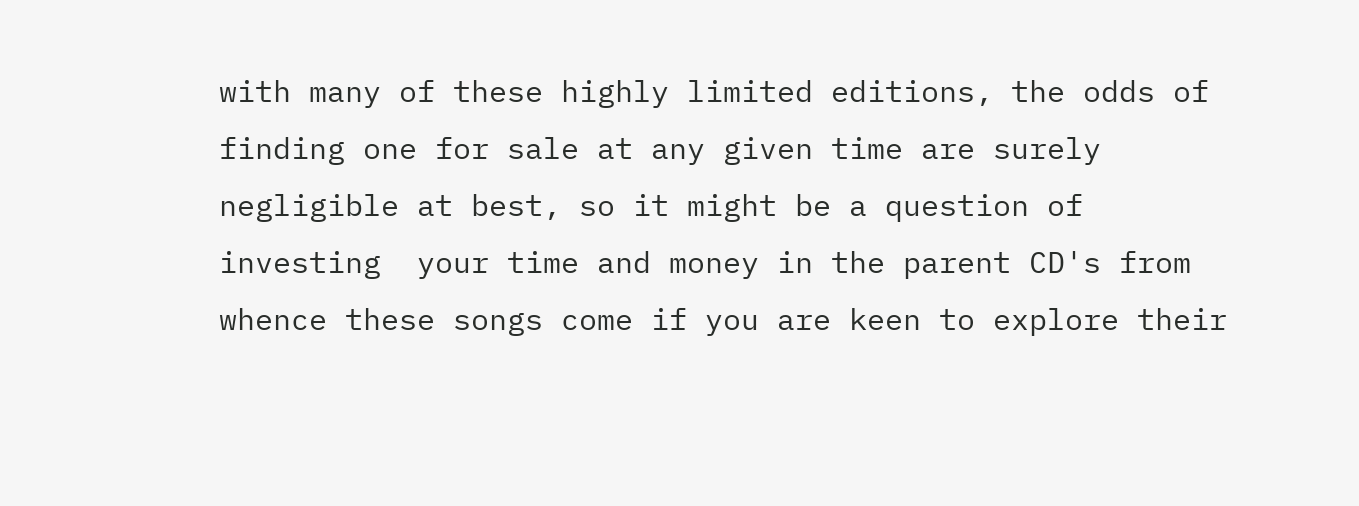with many of these highly limited editions, the odds of finding one for sale at any given time are surely negligible at best, so it might be a question of investing  your time and money in the parent CD's from whence these songs come if you are keen to explore their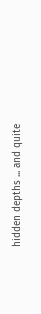hidden depths ... and quite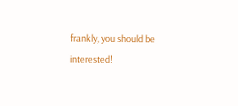frankly, you should be interested!